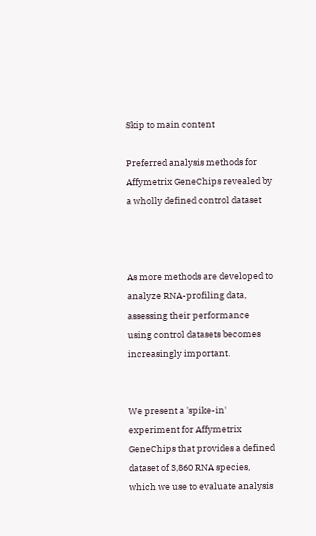Skip to main content

Preferred analysis methods for Affymetrix GeneChips revealed by a wholly defined control dataset



As more methods are developed to analyze RNA-profiling data, assessing their performance using control datasets becomes increasingly important.


We present a 'spike-in' experiment for Affymetrix GeneChips that provides a defined dataset of 3,860 RNA species, which we use to evaluate analysis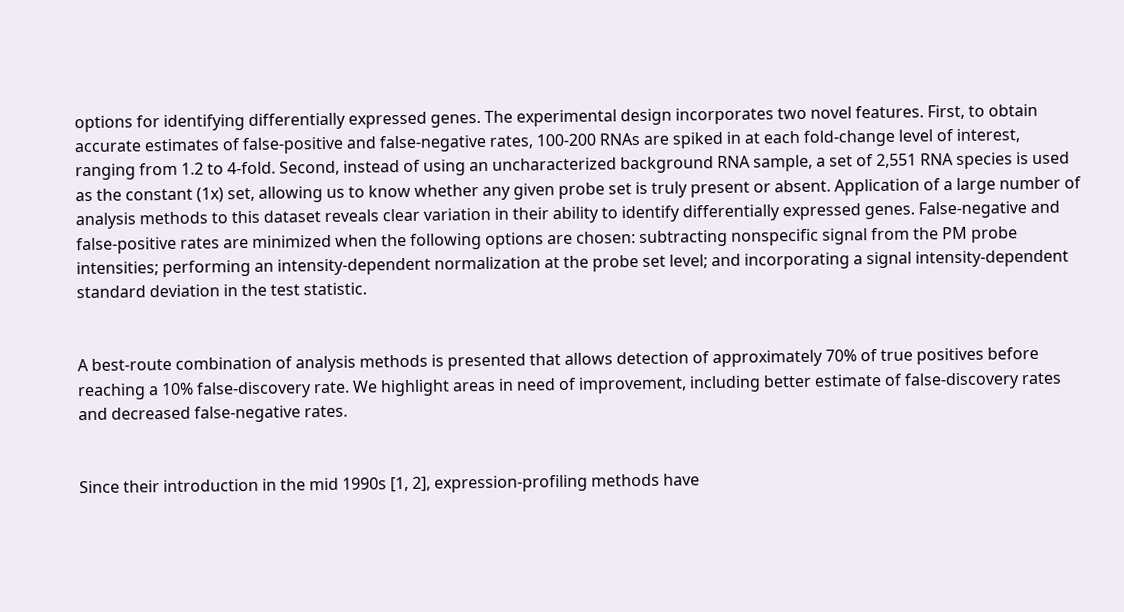options for identifying differentially expressed genes. The experimental design incorporates two novel features. First, to obtain accurate estimates of false-positive and false-negative rates, 100-200 RNAs are spiked in at each fold-change level of interest, ranging from 1.2 to 4-fold. Second, instead of using an uncharacterized background RNA sample, a set of 2,551 RNA species is used as the constant (1x) set, allowing us to know whether any given probe set is truly present or absent. Application of a large number of analysis methods to this dataset reveals clear variation in their ability to identify differentially expressed genes. False-negative and false-positive rates are minimized when the following options are chosen: subtracting nonspecific signal from the PM probe intensities; performing an intensity-dependent normalization at the probe set level; and incorporating a signal intensity-dependent standard deviation in the test statistic.


A best-route combination of analysis methods is presented that allows detection of approximately 70% of true positives before reaching a 10% false-discovery rate. We highlight areas in need of improvement, including better estimate of false-discovery rates and decreased false-negative rates.


Since their introduction in the mid 1990s [1, 2], expression-profiling methods have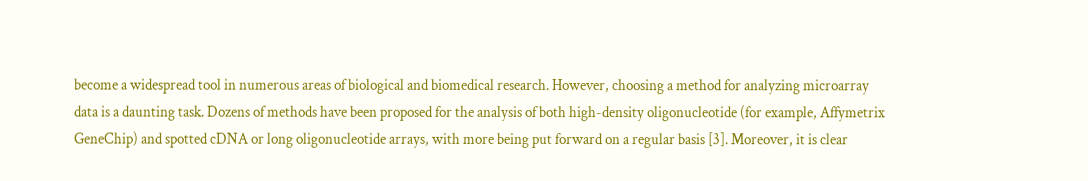become a widespread tool in numerous areas of biological and biomedical research. However, choosing a method for analyzing microarray data is a daunting task. Dozens of methods have been proposed for the analysis of both high-density oligonucleotide (for example, Affymetrix GeneChip) and spotted cDNA or long oligonucleotide arrays, with more being put forward on a regular basis [3]. Moreover, it is clear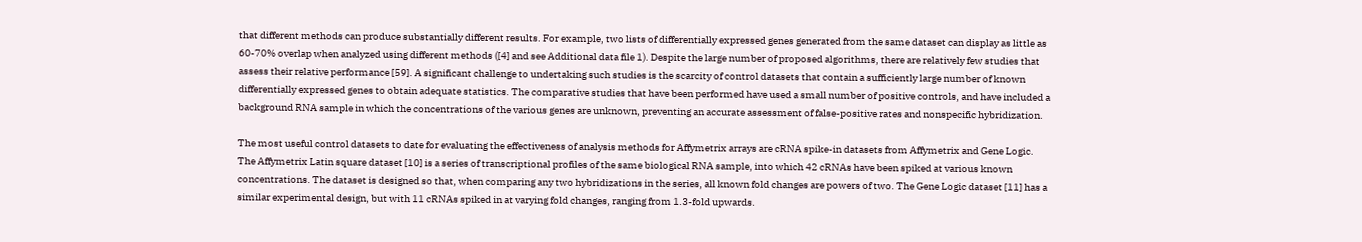that different methods can produce substantially different results. For example, two lists of differentially expressed genes generated from the same dataset can display as little as 60-70% overlap when analyzed using different methods ([4] and see Additional data file 1). Despite the large number of proposed algorithms, there are relatively few studies that assess their relative performance [59]. A significant challenge to undertaking such studies is the scarcity of control datasets that contain a sufficiently large number of known differentially expressed genes to obtain adequate statistics. The comparative studies that have been performed have used a small number of positive controls, and have included a background RNA sample in which the concentrations of the various genes are unknown, preventing an accurate assessment of false-positive rates and nonspecific hybridization.

The most useful control datasets to date for evaluating the effectiveness of analysis methods for Affymetrix arrays are cRNA spike-in datasets from Affymetrix and Gene Logic. The Affymetrix Latin square dataset [10] is a series of transcriptional profiles of the same biological RNA sample, into which 42 cRNAs have been spiked at various known concentrations. The dataset is designed so that, when comparing any two hybridizations in the series, all known fold changes are powers of two. The Gene Logic dataset [11] has a similar experimental design, but with 11 cRNAs spiked in at varying fold changes, ranging from 1.3-fold upwards.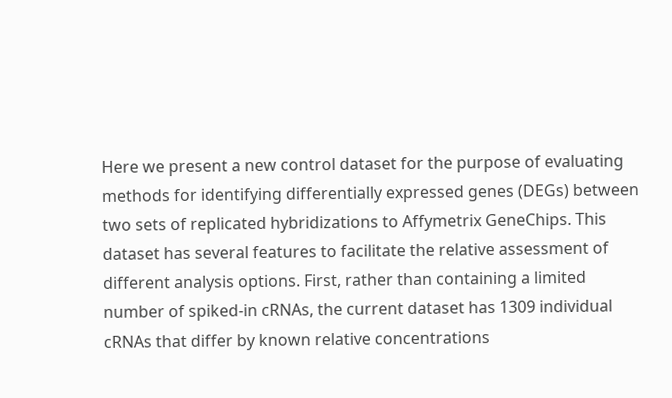Here we present a new control dataset for the purpose of evaluating methods for identifying differentially expressed genes (DEGs) between two sets of replicated hybridizations to Affymetrix GeneChips. This dataset has several features to facilitate the relative assessment of different analysis options. First, rather than containing a limited number of spiked-in cRNAs, the current dataset has 1309 individual cRNAs that differ by known relative concentrations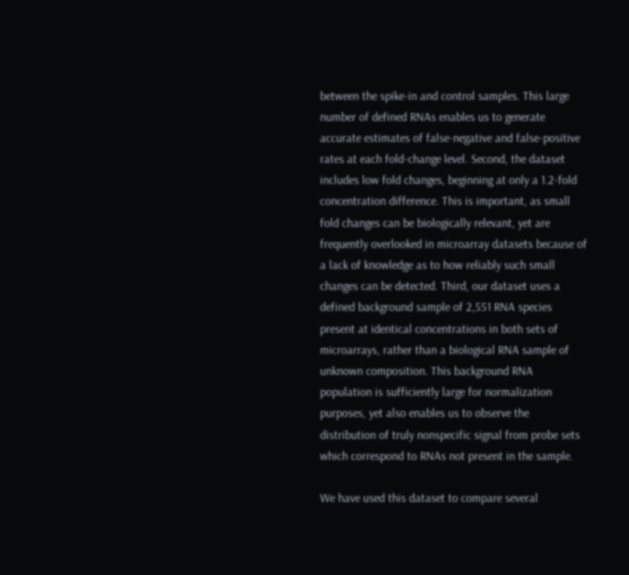between the spike-in and control samples. This large number of defined RNAs enables us to generate accurate estimates of false-negative and false-positive rates at each fold-change level. Second, the dataset includes low fold changes, beginning at only a 1.2-fold concentration difference. This is important, as small fold changes can be biologically relevant, yet are frequently overlooked in microarray datasets because of a lack of knowledge as to how reliably such small changes can be detected. Third, our dataset uses a defined background sample of 2,551 RNA species present at identical concentrations in both sets of microarrays, rather than a biological RNA sample of unknown composition. This background RNA population is sufficiently large for normalization purposes, yet also enables us to observe the distribution of truly nonspecific signal from probe sets which correspond to RNAs not present in the sample.

We have used this dataset to compare several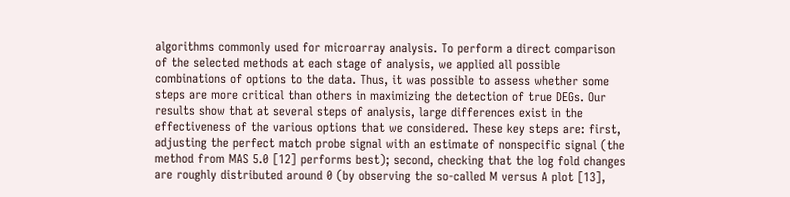algorithms commonly used for microarray analysis. To perform a direct comparison of the selected methods at each stage of analysis, we applied all possible combinations of options to the data. Thus, it was possible to assess whether some steps are more critical than others in maximizing the detection of true DEGs. Our results show that at several steps of analysis, large differences exist in the effectiveness of the various options that we considered. These key steps are: first, adjusting the perfect match probe signal with an estimate of nonspecific signal (the method from MAS 5.0 [12] performs best); second, checking that the log fold changes are roughly distributed around 0 (by observing the so-called M versus A plot [13],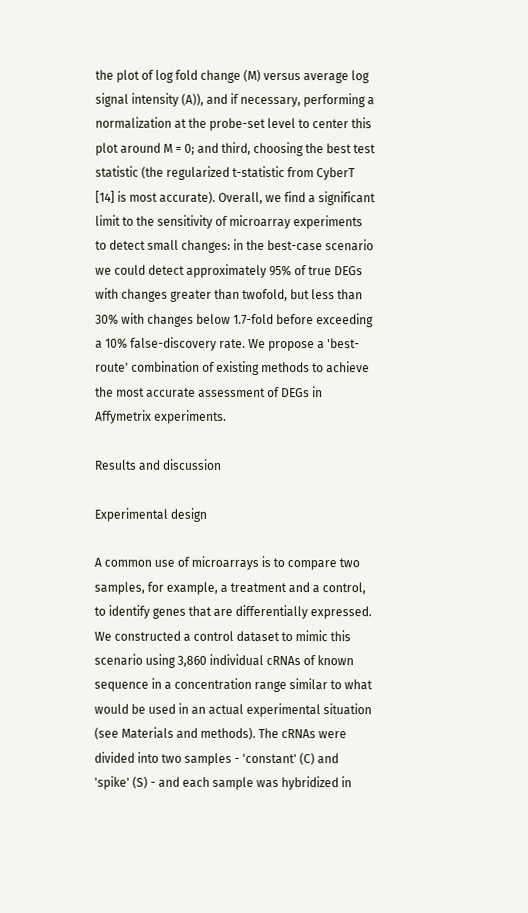the plot of log fold change (M) versus average log signal intensity (A)), and if necessary, performing a normalization at the probe-set level to center this plot around M = 0; and third, choosing the best test statistic (the regularized t-statistic from CyberT [14] is most accurate). Overall, we find a significant limit to the sensitivity of microarray experiments to detect small changes: in the best-case scenario we could detect approximately 95% of true DEGs with changes greater than twofold, but less than 30% with changes below 1.7-fold before exceeding a 10% false-discovery rate. We propose a 'best-route' combination of existing methods to achieve the most accurate assessment of DEGs in Affymetrix experiments.

Results and discussion

Experimental design

A common use of microarrays is to compare two samples, for example, a treatment and a control, to identify genes that are differentially expressed. We constructed a control dataset to mimic this scenario using 3,860 individual cRNAs of known sequence in a concentration range similar to what would be used in an actual experimental situation (see Materials and methods). The cRNAs were divided into two samples - 'constant' (C) and 'spike' (S) - and each sample was hybridized in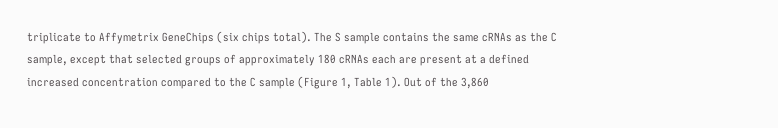triplicate to Affymetrix GeneChips (six chips total). The S sample contains the same cRNAs as the C sample, except that selected groups of approximately 180 cRNAs each are present at a defined increased concentration compared to the C sample (Figure 1, Table 1). Out of the 3,860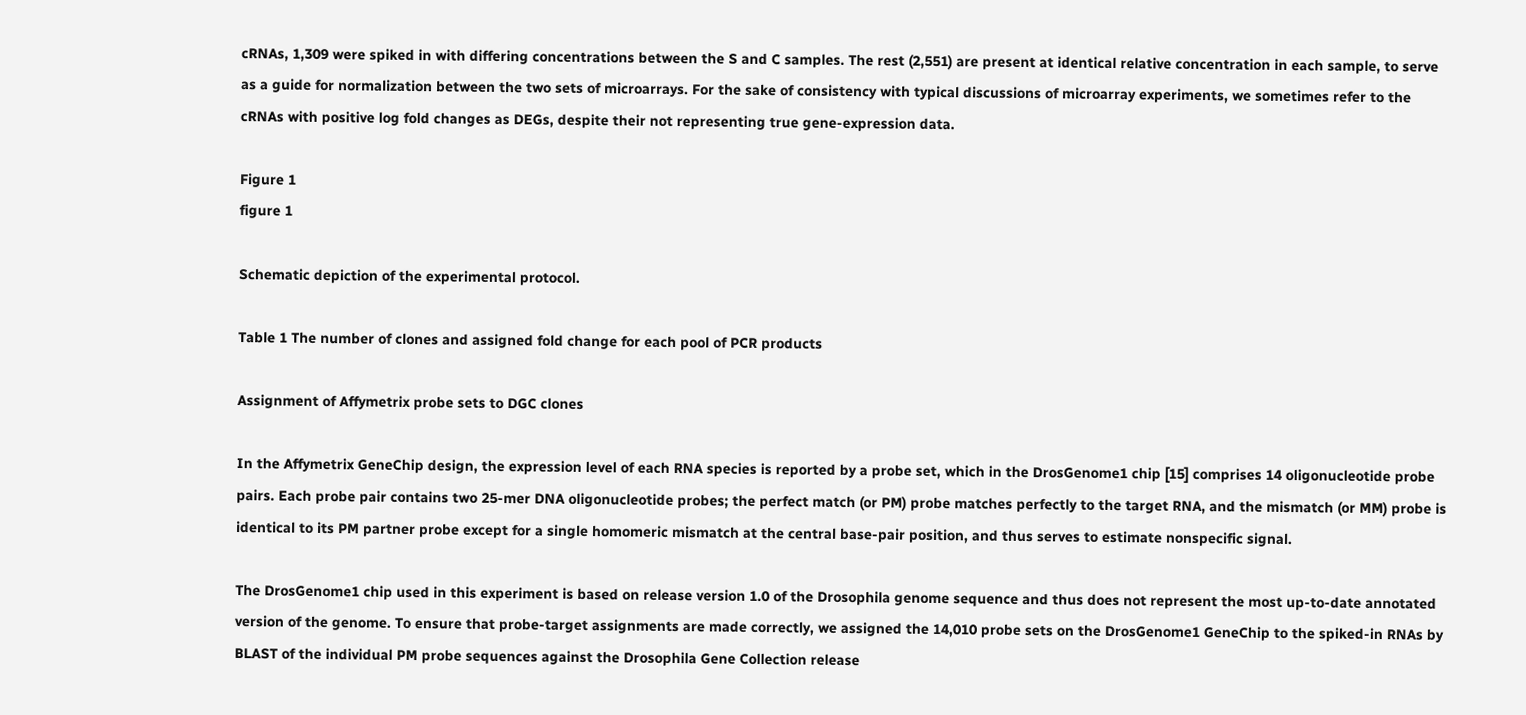cRNAs, 1,309 were spiked in with differing concentrations between the S and C samples. The rest (2,551) are present at identical relative concentration in each sample, to serve as a guide for normalization between the two sets of microarrays. For the sake of consistency with typical discussions of microarray experiments, we sometimes refer to the cRNAs with positive log fold changes as DEGs, despite their not representing true gene-expression data.

Figure 1
figure 1

Schematic depiction of the experimental protocol.

Table 1 The number of clones and assigned fold change for each pool of PCR products

Assignment of Affymetrix probe sets to DGC clones

In the Affymetrix GeneChip design, the expression level of each RNA species is reported by a probe set, which in the DrosGenome1 chip [15] comprises 14 oligonucleotide probe pairs. Each probe pair contains two 25-mer DNA oligonucleotide probes; the perfect match (or PM) probe matches perfectly to the target RNA, and the mismatch (or MM) probe is identical to its PM partner probe except for a single homomeric mismatch at the central base-pair position, and thus serves to estimate nonspecific signal.

The DrosGenome1 chip used in this experiment is based on release version 1.0 of the Drosophila genome sequence and thus does not represent the most up-to-date annotated version of the genome. To ensure that probe-target assignments are made correctly, we assigned the 14,010 probe sets on the DrosGenome1 GeneChip to the spiked-in RNAs by BLAST of the individual PM probe sequences against the Drosophila Gene Collection release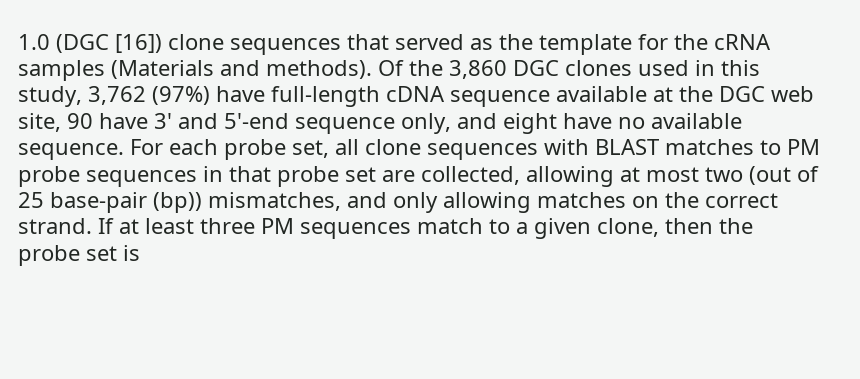1.0 (DGC [16]) clone sequences that served as the template for the cRNA samples (Materials and methods). Of the 3,860 DGC clones used in this study, 3,762 (97%) have full-length cDNA sequence available at the DGC web site, 90 have 3' and 5'-end sequence only, and eight have no available sequence. For each probe set, all clone sequences with BLAST matches to PM probe sequences in that probe set are collected, allowing at most two (out of 25 base-pair (bp)) mismatches, and only allowing matches on the correct strand. If at least three PM sequences match to a given clone, then the probe set is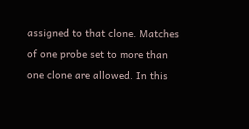assigned to that clone. Matches of one probe set to more than one clone are allowed. In this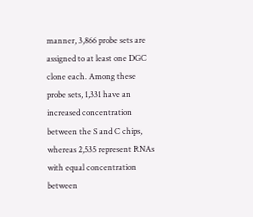manner, 3,866 probe sets are assigned to at least one DGC clone each. Among these probe sets, 1,331 have an increased concentration between the S and C chips, whereas 2,535 represent RNAs with equal concentration between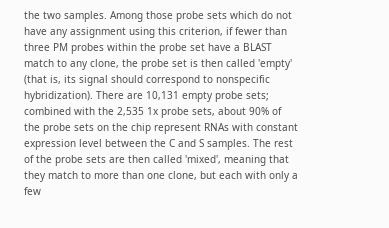the two samples. Among those probe sets which do not have any assignment using this criterion, if fewer than three PM probes within the probe set have a BLAST match to any clone, the probe set is then called 'empty' (that is, its signal should correspond to nonspecific hybridization). There are 10,131 empty probe sets; combined with the 2,535 1x probe sets, about 90% of the probe sets on the chip represent RNAs with constant expression level between the C and S samples. The rest of the probe sets are then called 'mixed', meaning that they match to more than one clone, but each with only a few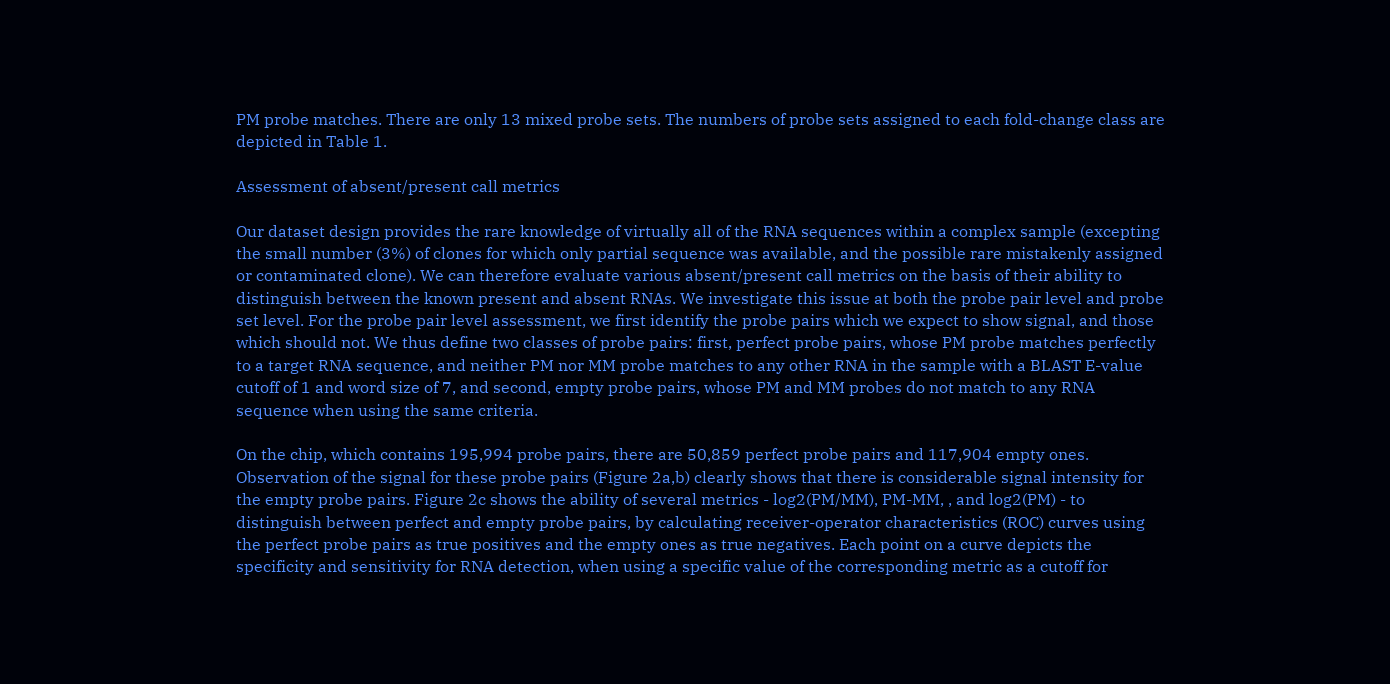PM probe matches. There are only 13 mixed probe sets. The numbers of probe sets assigned to each fold-change class are depicted in Table 1.

Assessment of absent/present call metrics

Our dataset design provides the rare knowledge of virtually all of the RNA sequences within a complex sample (excepting the small number (3%) of clones for which only partial sequence was available, and the possible rare mistakenly assigned or contaminated clone). We can therefore evaluate various absent/present call metrics on the basis of their ability to distinguish between the known present and absent RNAs. We investigate this issue at both the probe pair level and probe set level. For the probe pair level assessment, we first identify the probe pairs which we expect to show signal, and those which should not. We thus define two classes of probe pairs: first, perfect probe pairs, whose PM probe matches perfectly to a target RNA sequence, and neither PM nor MM probe matches to any other RNA in the sample with a BLAST E-value cutoff of 1 and word size of 7, and second, empty probe pairs, whose PM and MM probes do not match to any RNA sequence when using the same criteria.

On the chip, which contains 195,994 probe pairs, there are 50,859 perfect probe pairs and 117,904 empty ones. Observation of the signal for these probe pairs (Figure 2a,b) clearly shows that there is considerable signal intensity for the empty probe pairs. Figure 2c shows the ability of several metrics - log2(PM/MM), PM-MM, , and log2(PM) - to distinguish between perfect and empty probe pairs, by calculating receiver-operator characteristics (ROC) curves using the perfect probe pairs as true positives and the empty ones as true negatives. Each point on a curve depicts the specificity and sensitivity for RNA detection, when using a specific value of the corresponding metric as a cutoff for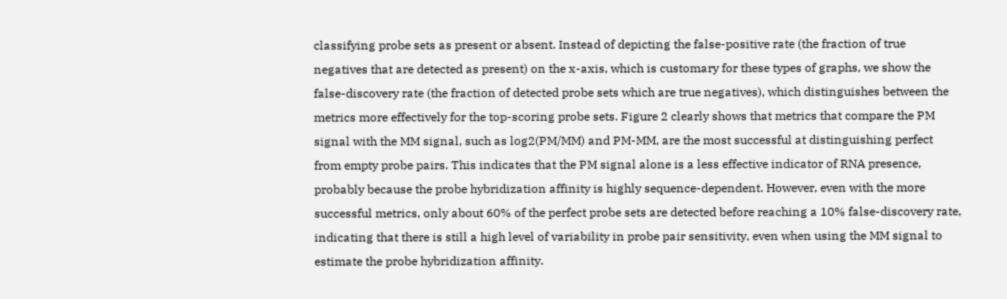classifying probe sets as present or absent. Instead of depicting the false-positive rate (the fraction of true negatives that are detected as present) on the x-axis, which is customary for these types of graphs, we show the false-discovery rate (the fraction of detected probe sets which are true negatives), which distinguishes between the metrics more effectively for the top-scoring probe sets. Figure 2 clearly shows that metrics that compare the PM signal with the MM signal, such as log2(PM/MM) and PM-MM, are the most successful at distinguishing perfect from empty probe pairs. This indicates that the PM signal alone is a less effective indicator of RNA presence, probably because the probe hybridization affinity is highly sequence-dependent. However, even with the more successful metrics, only about 60% of the perfect probe sets are detected before reaching a 10% false-discovery rate, indicating that there is still a high level of variability in probe pair sensitivity, even when using the MM signal to estimate the probe hybridization affinity.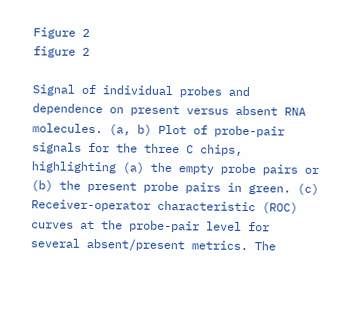Figure 2
figure 2

Signal of individual probes and dependence on present versus absent RNA molecules. (a, b) Plot of probe-pair signals for the three C chips, highlighting (a) the empty probe pairs or (b) the present probe pairs in green. (c) Receiver-operator characteristic (ROC) curves at the probe-pair level for several absent/present metrics. The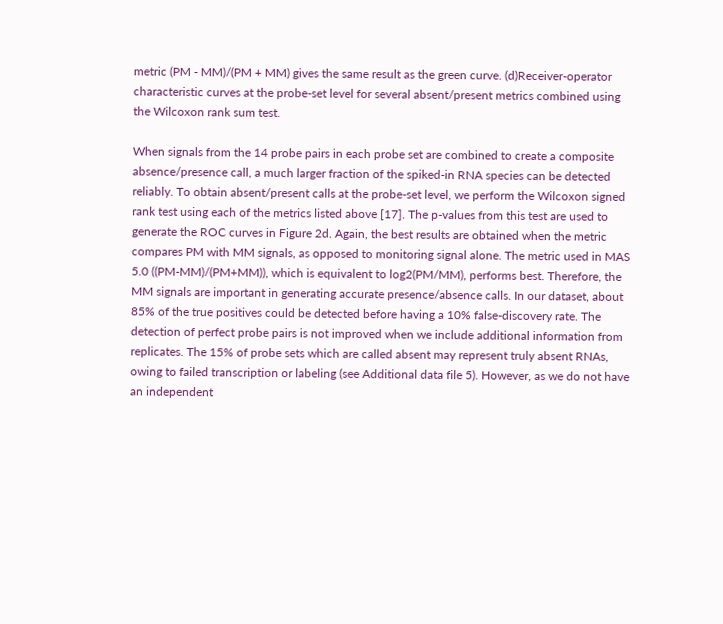metric (PM - MM)/(PM + MM) gives the same result as the green curve. (d)Receiver-operator characteristic curves at the probe-set level for several absent/present metrics combined using the Wilcoxon rank sum test.

When signals from the 14 probe pairs in each probe set are combined to create a composite absence/presence call, a much larger fraction of the spiked-in RNA species can be detected reliably. To obtain absent/present calls at the probe-set level, we perform the Wilcoxon signed rank test using each of the metrics listed above [17]. The p-values from this test are used to generate the ROC curves in Figure 2d. Again, the best results are obtained when the metric compares PM with MM signals, as opposed to monitoring signal alone. The metric used in MAS 5.0 ((PM-MM)/(PM+MM)), which is equivalent to log2(PM/MM), performs best. Therefore, the MM signals are important in generating accurate presence/absence calls. In our dataset, about 85% of the true positives could be detected before having a 10% false-discovery rate. The detection of perfect probe pairs is not improved when we include additional information from replicates. The 15% of probe sets which are called absent may represent truly absent RNAs, owing to failed transcription or labeling (see Additional data file 5). However, as we do not have an independent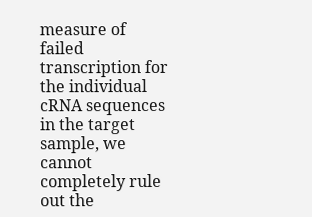measure of failed transcription for the individual cRNA sequences in the target sample, we cannot completely rule out the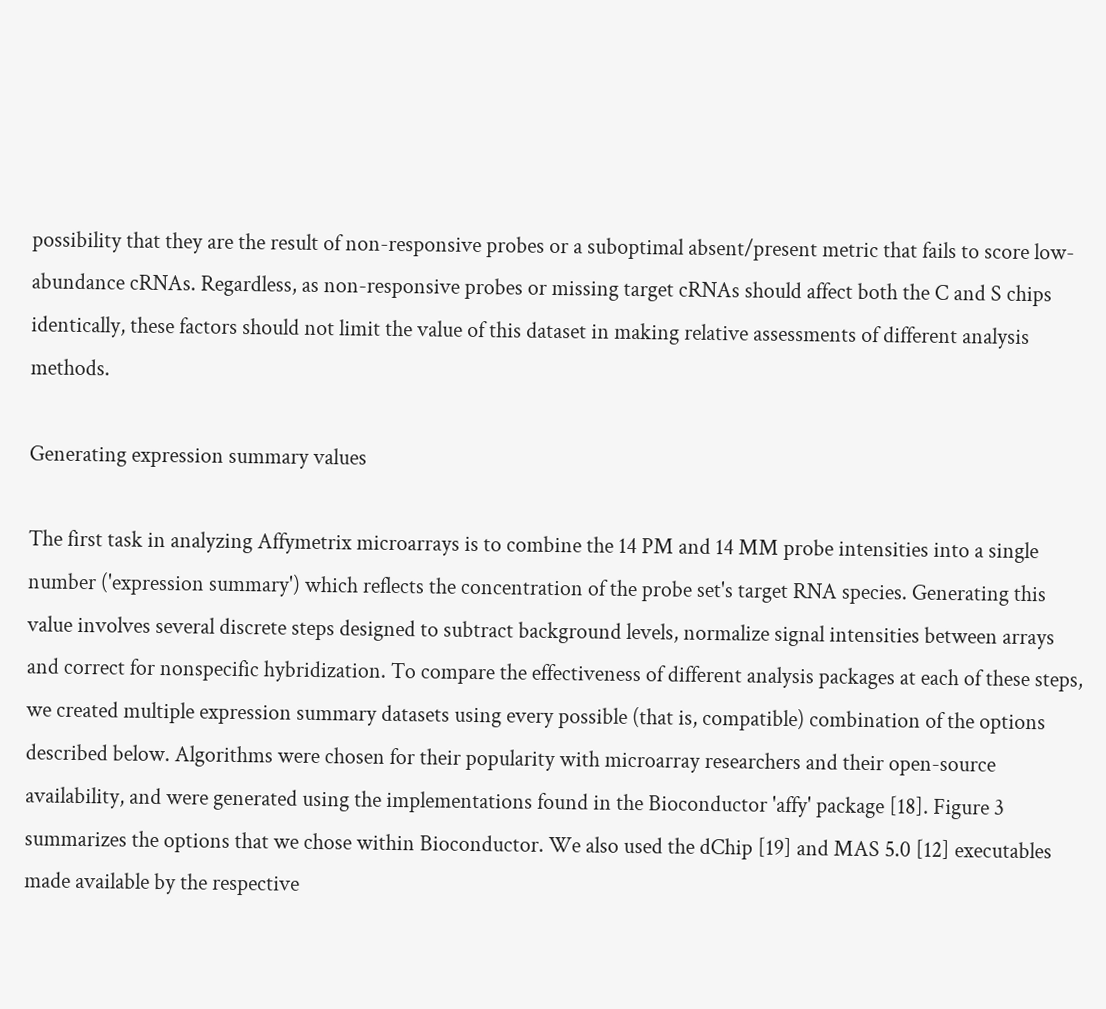possibility that they are the result of non-responsive probes or a suboptimal absent/present metric that fails to score low-abundance cRNAs. Regardless, as non-responsive probes or missing target cRNAs should affect both the C and S chips identically, these factors should not limit the value of this dataset in making relative assessments of different analysis methods.

Generating expression summary values

The first task in analyzing Affymetrix microarrays is to combine the 14 PM and 14 MM probe intensities into a single number ('expression summary') which reflects the concentration of the probe set's target RNA species. Generating this value involves several discrete steps designed to subtract background levels, normalize signal intensities between arrays and correct for nonspecific hybridization. To compare the effectiveness of different analysis packages at each of these steps, we created multiple expression summary datasets using every possible (that is, compatible) combination of the options described below. Algorithms were chosen for their popularity with microarray researchers and their open-source availability, and were generated using the implementations found in the Bioconductor 'affy' package [18]. Figure 3 summarizes the options that we chose within Bioconductor. We also used the dChip [19] and MAS 5.0 [12] executables made available by the respective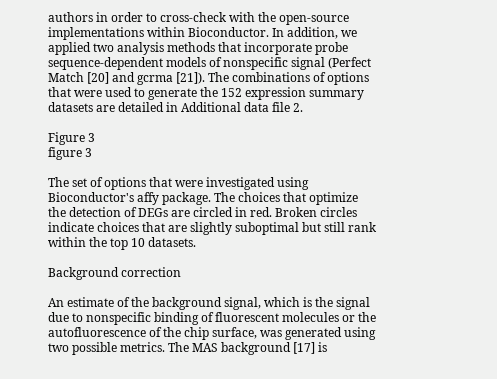authors in order to cross-check with the open-source implementations within Bioconductor. In addition, we applied two analysis methods that incorporate probe sequence-dependent models of nonspecific signal (Perfect Match [20] and gcrma [21]). The combinations of options that were used to generate the 152 expression summary datasets are detailed in Additional data file 2.

Figure 3
figure 3

The set of options that were investigated using Bioconductor's affy package. The choices that optimize the detection of DEGs are circled in red. Broken circles indicate choices that are slightly suboptimal but still rank within the top 10 datasets.

Background correction

An estimate of the background signal, which is the signal due to nonspecific binding of fluorescent molecules or the autofluorescence of the chip surface, was generated using two possible metrics. The MAS background [17] is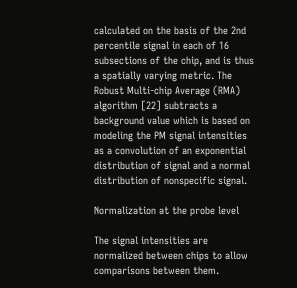calculated on the basis of the 2nd percentile signal in each of 16 subsections of the chip, and is thus a spatially varying metric. The Robust Multi-chip Average (RMA) algorithm [22] subtracts a background value which is based on modeling the PM signal intensities as a convolution of an exponential distribution of signal and a normal distribution of nonspecific signal.

Normalization at the probe level

The signal intensities are normalized between chips to allow comparisons between them.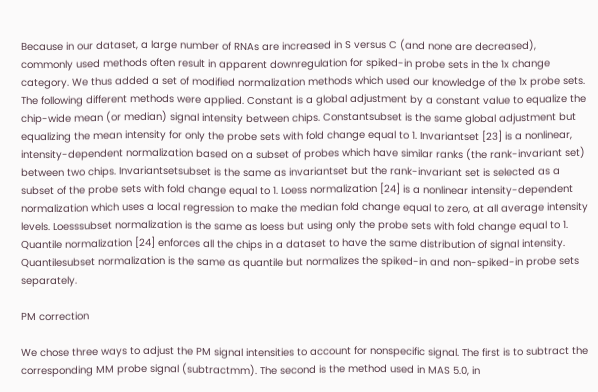Because in our dataset, a large number of RNAs are increased in S versus C (and none are decreased), commonly used methods often result in apparent downregulation for spiked-in probe sets in the 1x change category. We thus added a set of modified normalization methods which used our knowledge of the 1x probe sets. The following different methods were applied. Constant is a global adjustment by a constant value to equalize the chip-wide mean (or median) signal intensity between chips. Constantsubset is the same global adjustment but equalizing the mean intensity for only the probe sets with fold change equal to 1. Invariantset [23] is a nonlinear, intensity-dependent normalization based on a subset of probes which have similar ranks (the rank-invariant set) between two chips. Invariantsetsubset is the same as invariantset but the rank-invariant set is selected as a subset of the probe sets with fold change equal to 1. Loess normalization [24] is a nonlinear intensity-dependent normalization which uses a local regression to make the median fold change equal to zero, at all average intensity levels. Loesssubset normalization is the same as loess but using only the probe sets with fold change equal to 1. Quantile normalization [24] enforces all the chips in a dataset to have the same distribution of signal intensity. Quantilesubset normalization is the same as quantile but normalizes the spiked-in and non-spiked-in probe sets separately.

PM correction

We chose three ways to adjust the PM signal intensities to account for nonspecific signal. The first is to subtract the corresponding MM probe signal (subtractmm). The second is the method used in MAS 5.0, in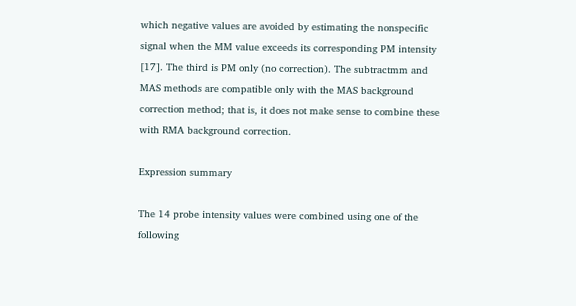which negative values are avoided by estimating the nonspecific signal when the MM value exceeds its corresponding PM intensity [17]. The third is PM only (no correction). The subtractmm and MAS methods are compatible only with the MAS background correction method; that is, it does not make sense to combine these with RMA background correction.

Expression summary

The 14 probe intensity values were combined using one of the following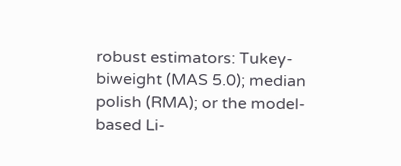robust estimators: Tukey-biweight (MAS 5.0); median polish (RMA); or the model-based Li-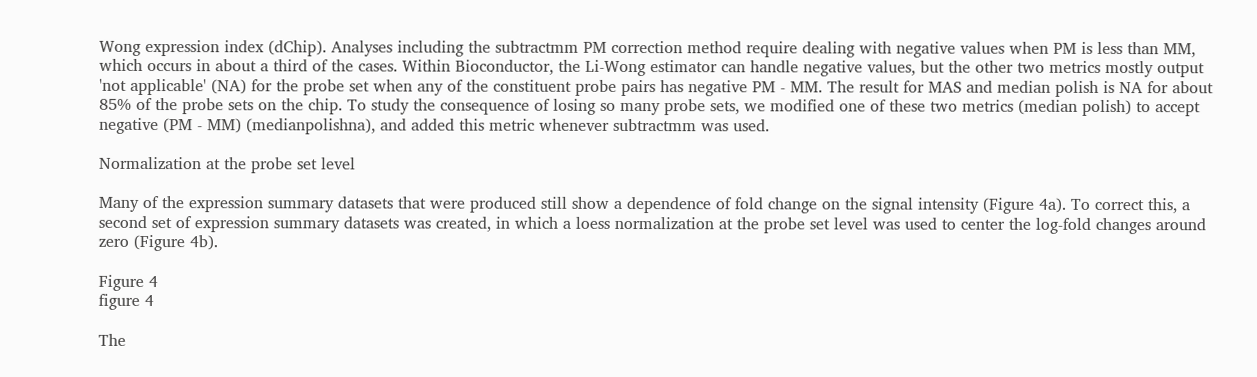Wong expression index (dChip). Analyses including the subtractmm PM correction method require dealing with negative values when PM is less than MM, which occurs in about a third of the cases. Within Bioconductor, the Li-Wong estimator can handle negative values, but the other two metrics mostly output 'not applicable' (NA) for the probe set when any of the constituent probe pairs has negative PM - MM. The result for MAS and median polish is NA for about 85% of the probe sets on the chip. To study the consequence of losing so many probe sets, we modified one of these two metrics (median polish) to accept negative (PM - MM) (medianpolishna), and added this metric whenever subtractmm was used.

Normalization at the probe set level

Many of the expression summary datasets that were produced still show a dependence of fold change on the signal intensity (Figure 4a). To correct this, a second set of expression summary datasets was created, in which a loess normalization at the probe set level was used to center the log-fold changes around zero (Figure 4b).

Figure 4
figure 4

The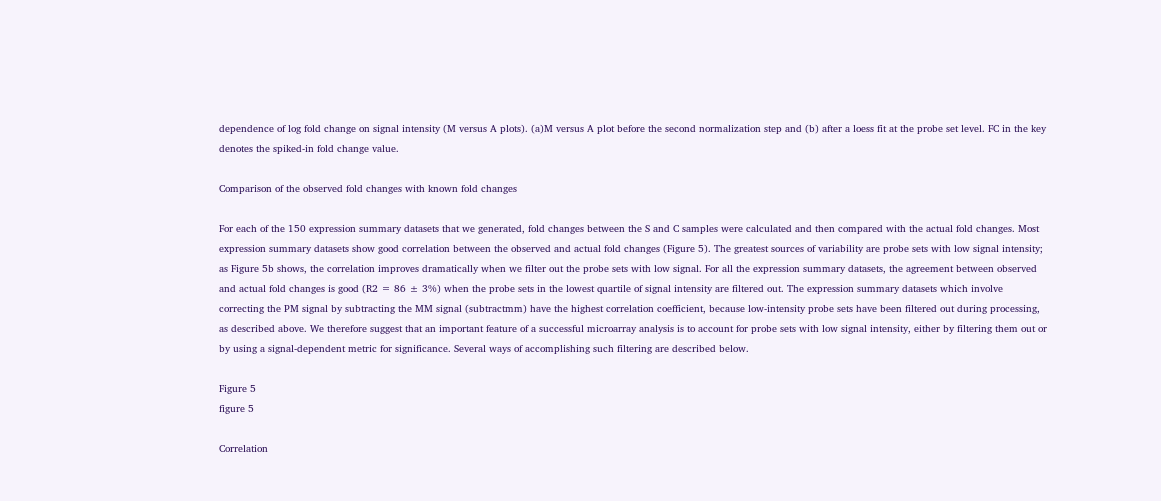dependence of log fold change on signal intensity (M versus A plots). (a)M versus A plot before the second normalization step and (b) after a loess fit at the probe set level. FC in the key denotes the spiked-in fold change value.

Comparison of the observed fold changes with known fold changes

For each of the 150 expression summary datasets that we generated, fold changes between the S and C samples were calculated and then compared with the actual fold changes. Most expression summary datasets show good correlation between the observed and actual fold changes (Figure 5). The greatest sources of variability are probe sets with low signal intensity; as Figure 5b shows, the correlation improves dramatically when we filter out the probe sets with low signal. For all the expression summary datasets, the agreement between observed and actual fold changes is good (R2 = 86 ± 3%) when the probe sets in the lowest quartile of signal intensity are filtered out. The expression summary datasets which involve correcting the PM signal by subtracting the MM signal (subtractmm) have the highest correlation coefficient, because low-intensity probe sets have been filtered out during processing, as described above. We therefore suggest that an important feature of a successful microarray analysis is to account for probe sets with low signal intensity, either by filtering them out or by using a signal-dependent metric for significance. Several ways of accomplishing such filtering are described below.

Figure 5
figure 5

Correlation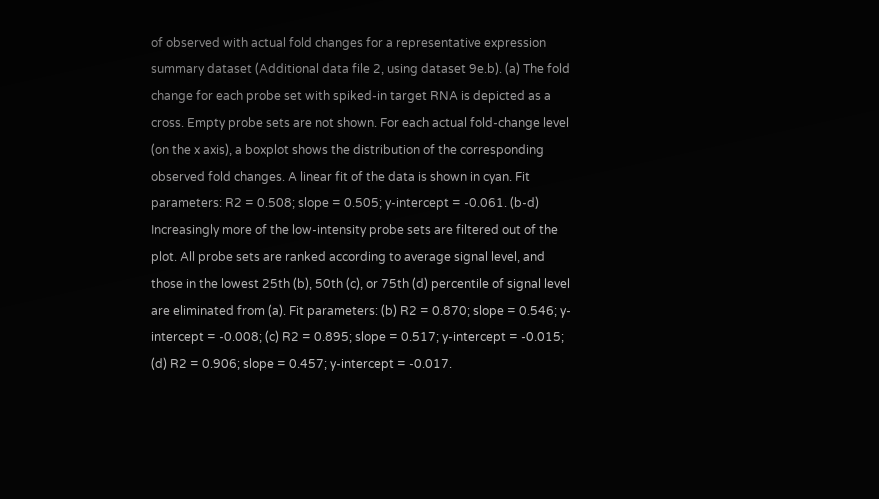of observed with actual fold changes for a representative expression summary dataset (Additional data file 2, using dataset 9e.b). (a) The fold change for each probe set with spiked-in target RNA is depicted as a cross. Empty probe sets are not shown. For each actual fold-change level (on the x axis), a boxplot shows the distribution of the corresponding observed fold changes. A linear fit of the data is shown in cyan. Fit parameters: R2 = 0.508; slope = 0.505; y-intercept = -0.061. (b-d) Increasingly more of the low-intensity probe sets are filtered out of the plot. All probe sets are ranked according to average signal level, and those in the lowest 25th (b), 50th (c), or 75th (d) percentile of signal level are eliminated from (a). Fit parameters: (b) R2 = 0.870; slope = 0.546; y-intercept = -0.008; (c) R2 = 0.895; slope = 0.517; y-intercept = -0.015; (d) R2 = 0.906; slope = 0.457; y-intercept = -0.017.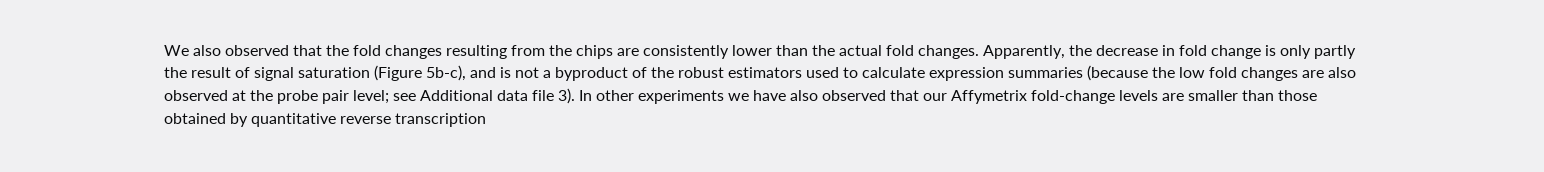We also observed that the fold changes resulting from the chips are consistently lower than the actual fold changes. Apparently, the decrease in fold change is only partly the result of signal saturation (Figure 5b-c), and is not a byproduct of the robust estimators used to calculate expression summaries (because the low fold changes are also observed at the probe pair level; see Additional data file 3). In other experiments we have also observed that our Affymetrix fold-change levels are smaller than those obtained by quantitative reverse transcription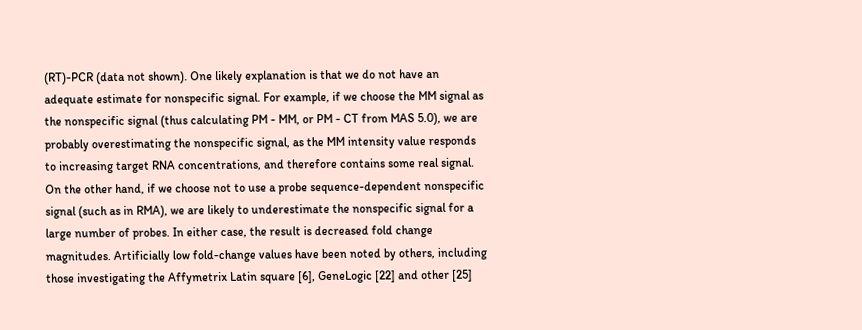(RT)-PCR (data not shown). One likely explanation is that we do not have an adequate estimate for nonspecific signal. For example, if we choose the MM signal as the nonspecific signal (thus calculating PM - MM, or PM - CT from MAS 5.0), we are probably overestimating the nonspecific signal, as the MM intensity value responds to increasing target RNA concentrations, and therefore contains some real signal. On the other hand, if we choose not to use a probe sequence-dependent nonspecific signal (such as in RMA), we are likely to underestimate the nonspecific signal for a large number of probes. In either case, the result is decreased fold change magnitudes. Artificially low fold-change values have been noted by others, including those investigating the Affymetrix Latin square [6], GeneLogic [22] and other [25]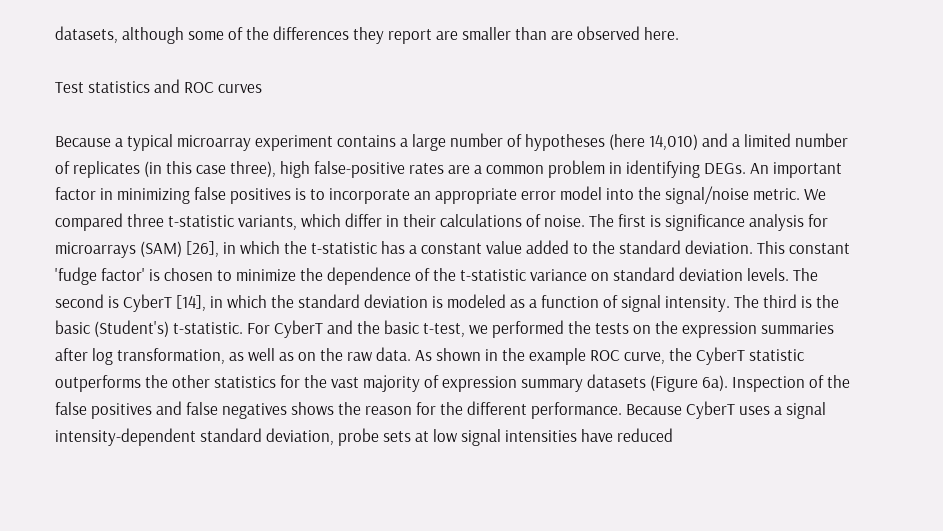datasets, although some of the differences they report are smaller than are observed here.

Test statistics and ROC curves

Because a typical microarray experiment contains a large number of hypotheses (here 14,010) and a limited number of replicates (in this case three), high false-positive rates are a common problem in identifying DEGs. An important factor in minimizing false positives is to incorporate an appropriate error model into the signal/noise metric. We compared three t-statistic variants, which differ in their calculations of noise. The first is significance analysis for microarrays (SAM) [26], in which the t-statistic has a constant value added to the standard deviation. This constant 'fudge factor' is chosen to minimize the dependence of the t-statistic variance on standard deviation levels. The second is CyberT [14], in which the standard deviation is modeled as a function of signal intensity. The third is the basic (Student's) t-statistic. For CyberT and the basic t-test, we performed the tests on the expression summaries after log transformation, as well as on the raw data. As shown in the example ROC curve, the CyberT statistic outperforms the other statistics for the vast majority of expression summary datasets (Figure 6a). Inspection of the false positives and false negatives shows the reason for the different performance. Because CyberT uses a signal intensity-dependent standard deviation, probe sets at low signal intensities have reduced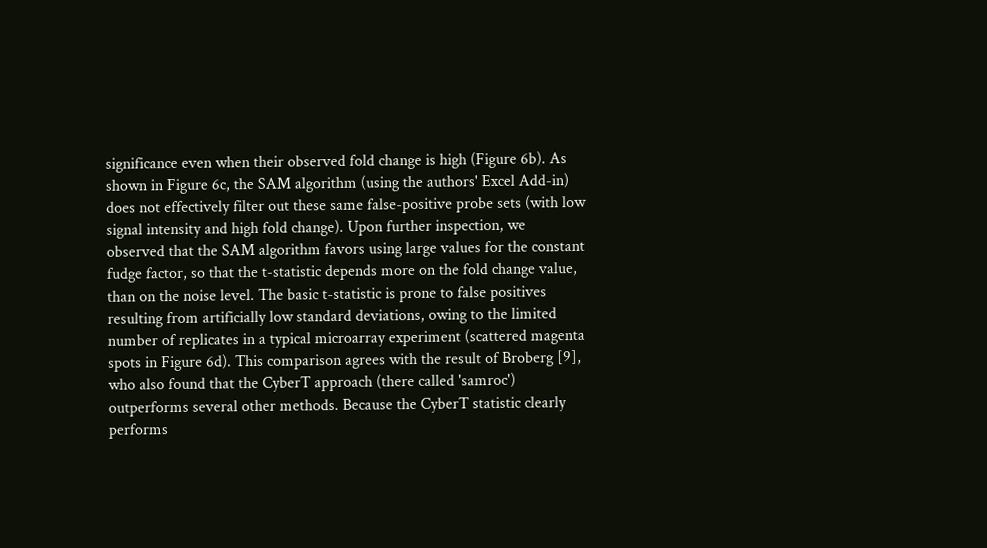significance even when their observed fold change is high (Figure 6b). As shown in Figure 6c, the SAM algorithm (using the authors' Excel Add-in) does not effectively filter out these same false-positive probe sets (with low signal intensity and high fold change). Upon further inspection, we observed that the SAM algorithm favors using large values for the constant fudge factor, so that the t-statistic depends more on the fold change value, than on the noise level. The basic t-statistic is prone to false positives resulting from artificially low standard deviations, owing to the limited number of replicates in a typical microarray experiment (scattered magenta spots in Figure 6d). This comparison agrees with the result of Broberg [9], who also found that the CyberT approach (there called 'samroc') outperforms several other methods. Because the CyberT statistic clearly performs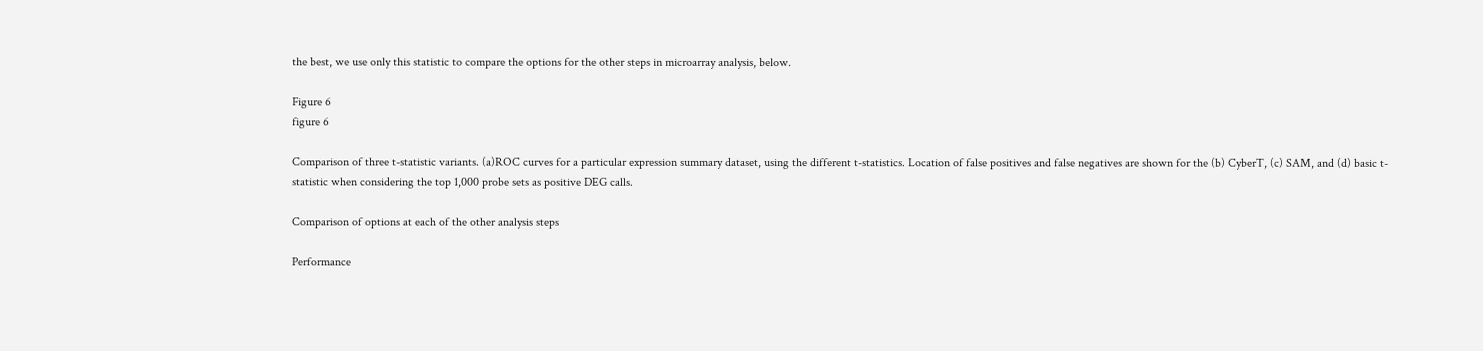the best, we use only this statistic to compare the options for the other steps in microarray analysis, below.

Figure 6
figure 6

Comparison of three t-statistic variants. (a)ROC curves for a particular expression summary dataset, using the different t-statistics. Location of false positives and false negatives are shown for the (b) CyberT, (c) SAM, and (d) basic t-statistic when considering the top 1,000 probe sets as positive DEG calls.

Comparison of options at each of the other analysis steps

Performance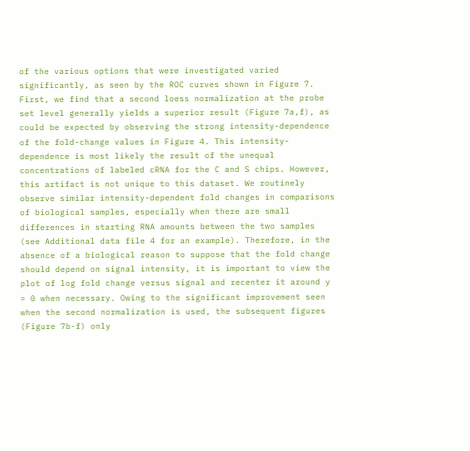of the various options that were investigated varied significantly, as seen by the ROC curves shown in Figure 7. First, we find that a second loess normalization at the probe set level generally yields a superior result (Figure 7a,f), as could be expected by observing the strong intensity-dependence of the fold-change values in Figure 4. This intensity-dependence is most likely the result of the unequal concentrations of labeled cRNA for the C and S chips. However, this artifact is not unique to this dataset. We routinely observe similar intensity-dependent fold changes in comparisons of biological samples, especially when there are small differences in starting RNA amounts between the two samples (see Additional data file 4 for an example). Therefore, in the absence of a biological reason to suppose that the fold change should depend on signal intensity, it is important to view the plot of log fold change versus signal and recenter it around y = 0 when necessary. Owing to the significant improvement seen when the second normalization is used, the subsequent figures (Figure 7b-f) only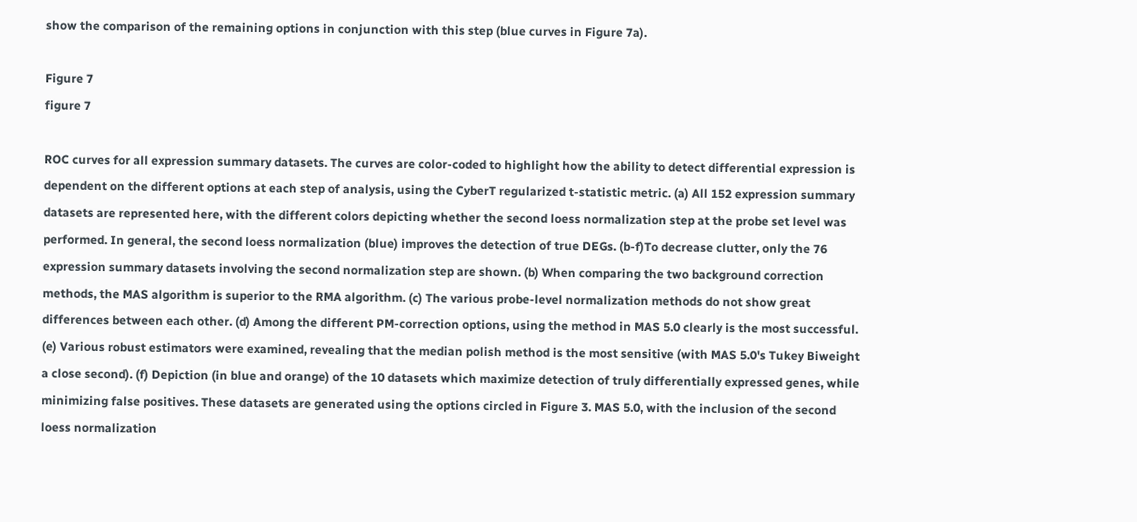show the comparison of the remaining options in conjunction with this step (blue curves in Figure 7a).

Figure 7
figure 7

ROC curves for all expression summary datasets. The curves are color-coded to highlight how the ability to detect differential expression is dependent on the different options at each step of analysis, using the CyberT regularized t-statistic metric. (a) All 152 expression summary datasets are represented here, with the different colors depicting whether the second loess normalization step at the probe set level was performed. In general, the second loess normalization (blue) improves the detection of true DEGs. (b-f)To decrease clutter, only the 76 expression summary datasets involving the second normalization step are shown. (b) When comparing the two background correction methods, the MAS algorithm is superior to the RMA algorithm. (c) The various probe-level normalization methods do not show great differences between each other. (d) Among the different PM-correction options, using the method in MAS 5.0 clearly is the most successful. (e) Various robust estimators were examined, revealing that the median polish method is the most sensitive (with MAS 5.0's Tukey Biweight a close second). (f) Depiction (in blue and orange) of the 10 datasets which maximize detection of truly differentially expressed genes, while minimizing false positives. These datasets are generated using the options circled in Figure 3. MAS 5.0, with the inclusion of the second loess normalization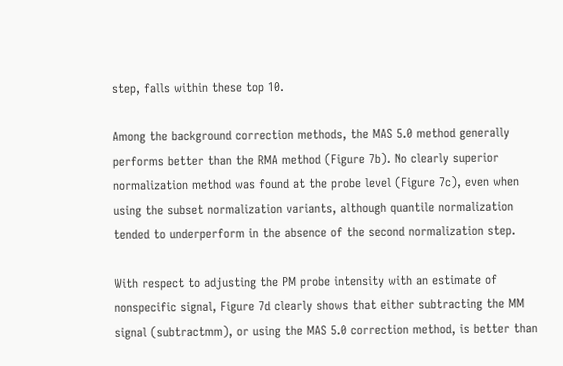step, falls within these top 10.

Among the background correction methods, the MAS 5.0 method generally performs better than the RMA method (Figure 7b). No clearly superior normalization method was found at the probe level (Figure 7c), even when using the subset normalization variants, although quantile normalization tended to underperform in the absence of the second normalization step.

With respect to adjusting the PM probe intensity with an estimate of nonspecific signal, Figure 7d clearly shows that either subtracting the MM signal (subtractmm), or using the MAS 5.0 correction method, is better than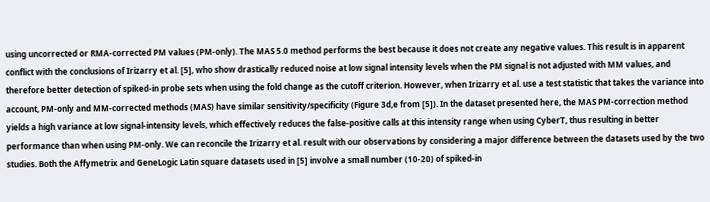using uncorrected or RMA-corrected PM values (PM-only). The MAS 5.0 method performs the best because it does not create any negative values. This result is in apparent conflict with the conclusions of Irizarry et al. [5], who show drastically reduced noise at low signal intensity levels when the PM signal is not adjusted with MM values, and therefore better detection of spiked-in probe sets when using the fold change as the cutoff criterion. However, when Irizarry et al. use a test statistic that takes the variance into account, PM-only and MM-corrected methods (MAS) have similar sensitivity/specificity (Figure 3d,e from [5]). In the dataset presented here, the MAS PM-correction method yields a high variance at low signal-intensity levels, which effectively reduces the false-positive calls at this intensity range when using CyberT, thus resulting in better performance than when using PM-only. We can reconcile the Irizarry et al. result with our observations by considering a major difference between the datasets used by the two studies. Both the Affymetrix and GeneLogic Latin square datasets used in [5] involve a small number (10-20) of spiked-in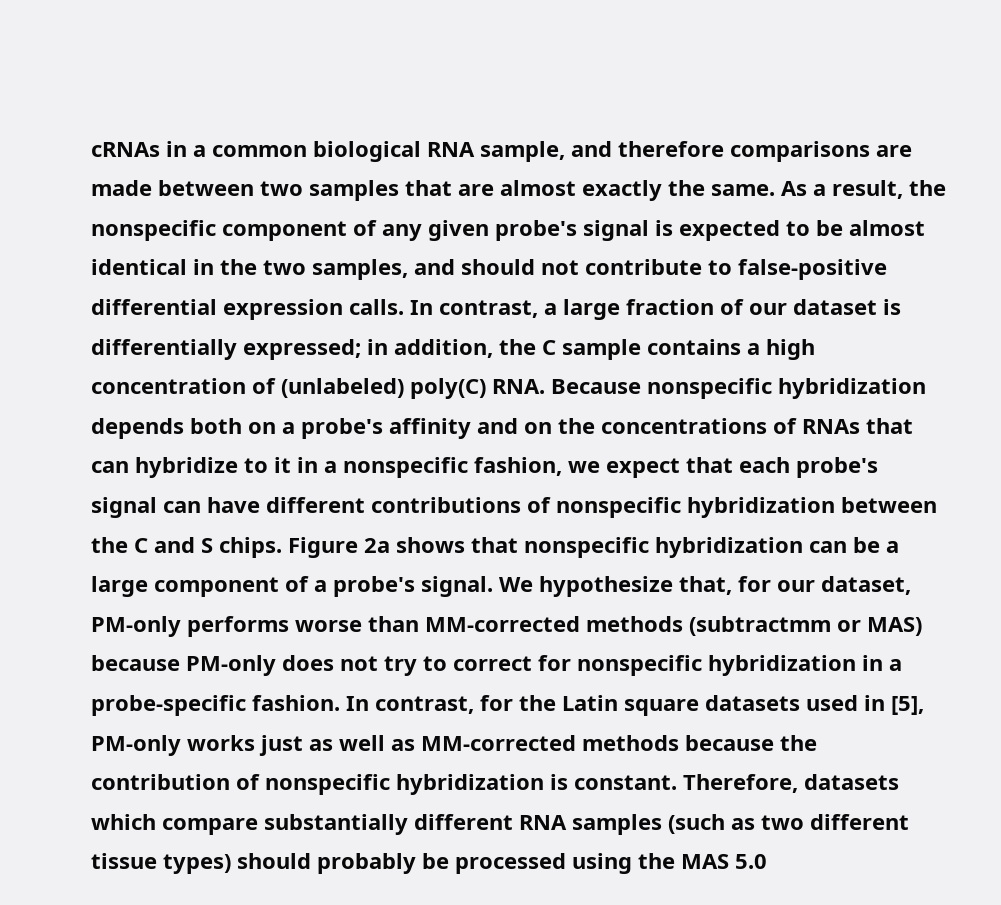cRNAs in a common biological RNA sample, and therefore comparisons are made between two samples that are almost exactly the same. As a result, the nonspecific component of any given probe's signal is expected to be almost identical in the two samples, and should not contribute to false-positive differential expression calls. In contrast, a large fraction of our dataset is differentially expressed; in addition, the C sample contains a high concentration of (unlabeled) poly(C) RNA. Because nonspecific hybridization depends both on a probe's affinity and on the concentrations of RNAs that can hybridize to it in a nonspecific fashion, we expect that each probe's signal can have different contributions of nonspecific hybridization between the C and S chips. Figure 2a shows that nonspecific hybridization can be a large component of a probe's signal. We hypothesize that, for our dataset, PM-only performs worse than MM-corrected methods (subtractmm or MAS) because PM-only does not try to correct for nonspecific hybridization in a probe-specific fashion. In contrast, for the Latin square datasets used in [5], PM-only works just as well as MM-corrected methods because the contribution of nonspecific hybridization is constant. Therefore, datasets which compare substantially different RNA samples (such as two different tissue types) should probably be processed using the MAS 5.0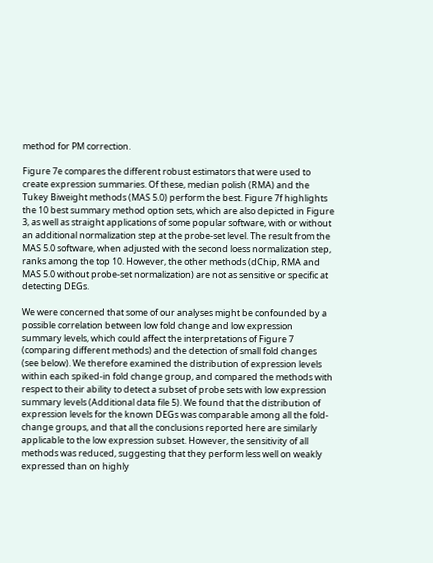method for PM correction.

Figure 7e compares the different robust estimators that were used to create expression summaries. Of these, median polish (RMA) and the Tukey Biweight methods (MAS 5.0) perform the best. Figure 7f highlights the 10 best summary method option sets, which are also depicted in Figure 3, as well as straight applications of some popular software, with or without an additional normalization step at the probe-set level. The result from the MAS 5.0 software, when adjusted with the second loess normalization step, ranks among the top 10. However, the other methods (dChip, RMA and MAS 5.0 without probe-set normalization) are not as sensitive or specific at detecting DEGs.

We were concerned that some of our analyses might be confounded by a possible correlation between low fold change and low expression summary levels, which could affect the interpretations of Figure 7 (comparing different methods) and the detection of small fold changes (see below). We therefore examined the distribution of expression levels within each spiked-in fold change group, and compared the methods with respect to their ability to detect a subset of probe sets with low expression summary levels (Additional data file 5). We found that the distribution of expression levels for the known DEGs was comparable among all the fold-change groups, and that all the conclusions reported here are similarly applicable to the low expression subset. However, the sensitivity of all methods was reduced, suggesting that they perform less well on weakly expressed than on highly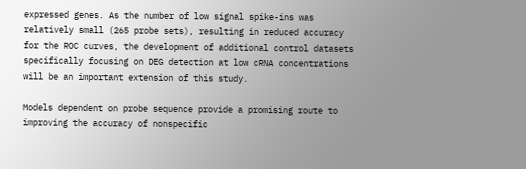expressed genes. As the number of low signal spike-ins was relatively small (265 probe sets), resulting in reduced accuracy for the ROC curves, the development of additional control datasets specifically focusing on DEG detection at low cRNA concentrations will be an important extension of this study.

Models dependent on probe sequence provide a promising route to improving the accuracy of nonspecific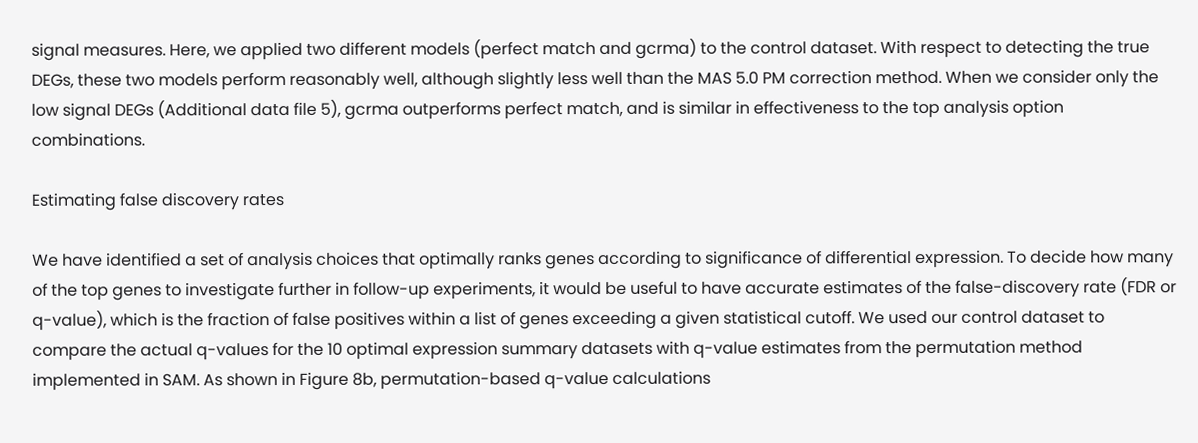signal measures. Here, we applied two different models (perfect match and gcrma) to the control dataset. With respect to detecting the true DEGs, these two models perform reasonably well, although slightly less well than the MAS 5.0 PM correction method. When we consider only the low signal DEGs (Additional data file 5), gcrma outperforms perfect match, and is similar in effectiveness to the top analysis option combinations.

Estimating false discovery rates

We have identified a set of analysis choices that optimally ranks genes according to significance of differential expression. To decide how many of the top genes to investigate further in follow-up experiments, it would be useful to have accurate estimates of the false-discovery rate (FDR or q-value), which is the fraction of false positives within a list of genes exceeding a given statistical cutoff. We used our control dataset to compare the actual q-values for the 10 optimal expression summary datasets with q-value estimates from the permutation method implemented in SAM. As shown in Figure 8b, permutation-based q-value calculations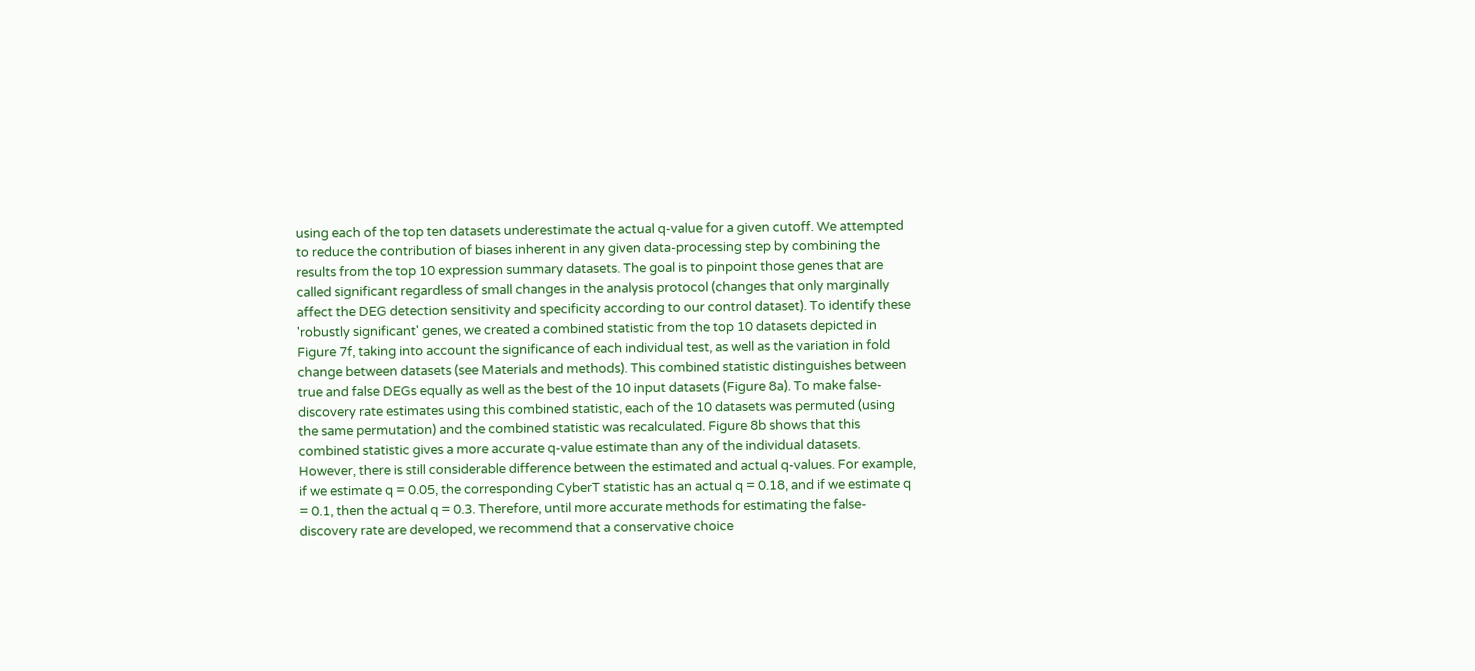using each of the top ten datasets underestimate the actual q-value for a given cutoff. We attempted to reduce the contribution of biases inherent in any given data-processing step by combining the results from the top 10 expression summary datasets. The goal is to pinpoint those genes that are called significant regardless of small changes in the analysis protocol (changes that only marginally affect the DEG detection sensitivity and specificity according to our control dataset). To identify these 'robustly significant' genes, we created a combined statistic from the top 10 datasets depicted in Figure 7f, taking into account the significance of each individual test, as well as the variation in fold change between datasets (see Materials and methods). This combined statistic distinguishes between true and false DEGs equally as well as the best of the 10 input datasets (Figure 8a). To make false-discovery rate estimates using this combined statistic, each of the 10 datasets was permuted (using the same permutation) and the combined statistic was recalculated. Figure 8b shows that this combined statistic gives a more accurate q-value estimate than any of the individual datasets. However, there is still considerable difference between the estimated and actual q-values. For example, if we estimate q = 0.05, the corresponding CyberT statistic has an actual q = 0.18, and if we estimate q = 0.1, then the actual q = 0.3. Therefore, until more accurate methods for estimating the false-discovery rate are developed, we recommend that a conservative choice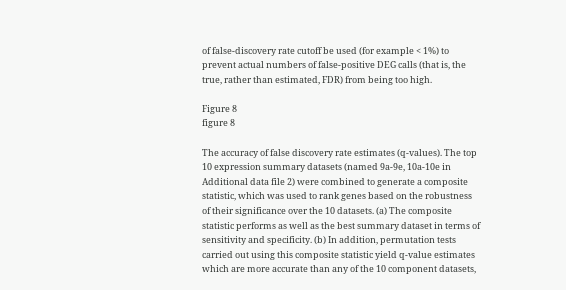of false-discovery rate cutoff be used (for example < 1%) to prevent actual numbers of false-positive DEG calls (that is, the true, rather than estimated, FDR) from being too high.

Figure 8
figure 8

The accuracy of false discovery rate estimates (q-values). The top 10 expression summary datasets (named 9a-9e, 10a-10e in Additional data file 2) were combined to generate a composite statistic, which was used to rank genes based on the robustness of their significance over the 10 datasets. (a) The composite statistic performs as well as the best summary dataset in terms of sensitivity and specificity. (b) In addition, permutation tests carried out using this composite statistic yield q-value estimates which are more accurate than any of the 10 component datasets,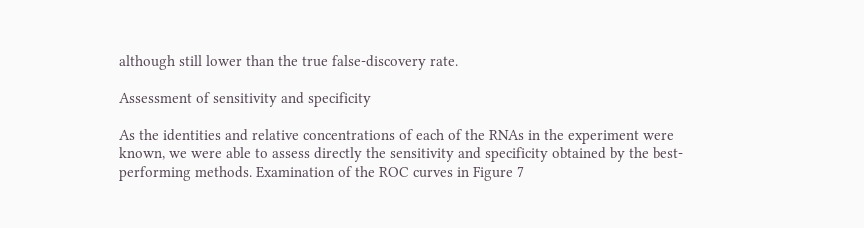although still lower than the true false-discovery rate.

Assessment of sensitivity and specificity

As the identities and relative concentrations of each of the RNAs in the experiment were known, we were able to assess directly the sensitivity and specificity obtained by the best-performing methods. Examination of the ROC curves in Figure 7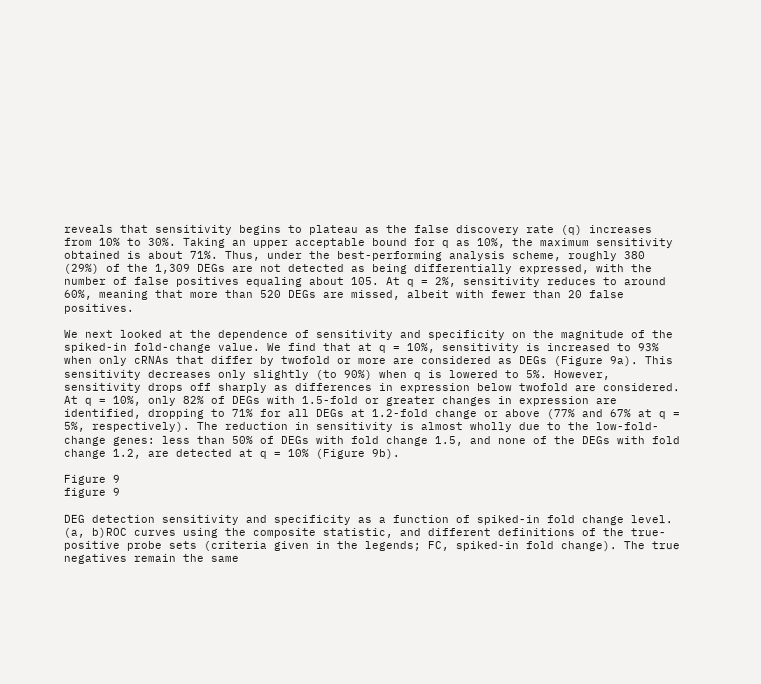reveals that sensitivity begins to plateau as the false discovery rate (q) increases from 10% to 30%. Taking an upper acceptable bound for q as 10%, the maximum sensitivity obtained is about 71%. Thus, under the best-performing analysis scheme, roughly 380 (29%) of the 1,309 DEGs are not detected as being differentially expressed, with the number of false positives equaling about 105. At q = 2%, sensitivity reduces to around 60%, meaning that more than 520 DEGs are missed, albeit with fewer than 20 false positives.

We next looked at the dependence of sensitivity and specificity on the magnitude of the spiked-in fold-change value. We find that at q = 10%, sensitivity is increased to 93% when only cRNAs that differ by twofold or more are considered as DEGs (Figure 9a). This sensitivity decreases only slightly (to 90%) when q is lowered to 5%. However, sensitivity drops off sharply as differences in expression below twofold are considered. At q = 10%, only 82% of DEGs with 1.5-fold or greater changes in expression are identified, dropping to 71% for all DEGs at 1.2-fold change or above (77% and 67% at q = 5%, respectively). The reduction in sensitivity is almost wholly due to the low-fold-change genes: less than 50% of DEGs with fold change 1.5, and none of the DEGs with fold change 1.2, are detected at q = 10% (Figure 9b).

Figure 9
figure 9

DEG detection sensitivity and specificity as a function of spiked-in fold change level. (a, b)ROC curves using the composite statistic, and different definitions of the true-positive probe sets (criteria given in the legends; FC, spiked-in fold change). The true negatives remain the same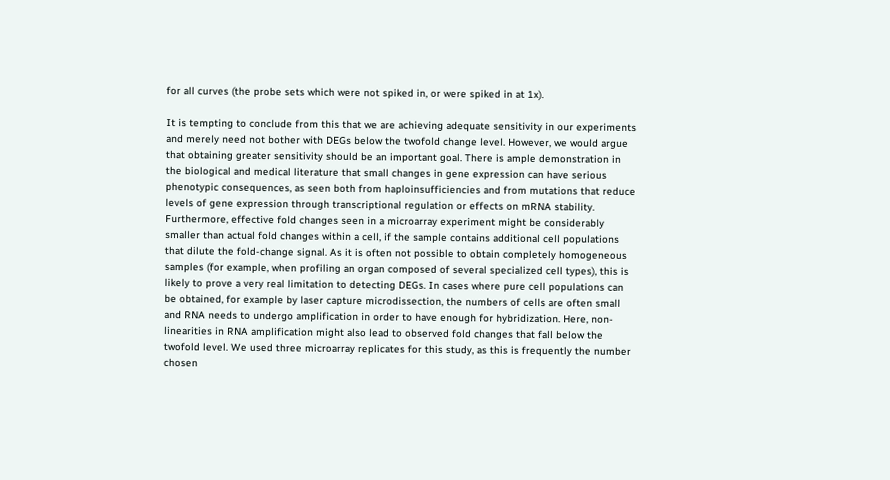for all curves (the probe sets which were not spiked in, or were spiked in at 1x).

It is tempting to conclude from this that we are achieving adequate sensitivity in our experiments and merely need not bother with DEGs below the twofold change level. However, we would argue that obtaining greater sensitivity should be an important goal. There is ample demonstration in the biological and medical literature that small changes in gene expression can have serious phenotypic consequences, as seen both from haploinsufficiencies and from mutations that reduce levels of gene expression through transcriptional regulation or effects on mRNA stability. Furthermore, effective fold changes seen in a microarray experiment might be considerably smaller than actual fold changes within a cell, if the sample contains additional cell populations that dilute the fold-change signal. As it is often not possible to obtain completely homogeneous samples (for example, when profiling an organ composed of several specialized cell types), this is likely to prove a very real limitation to detecting DEGs. In cases where pure cell populations can be obtained, for example by laser capture microdissection, the numbers of cells are often small and RNA needs to undergo amplification in order to have enough for hybridization. Here, non-linearities in RNA amplification might also lead to observed fold changes that fall below the twofold level. We used three microarray replicates for this study, as this is frequently the number chosen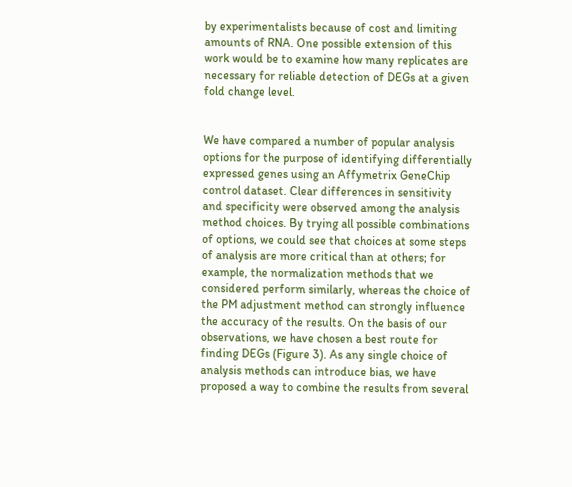by experimentalists because of cost and limiting amounts of RNA. One possible extension of this work would be to examine how many replicates are necessary for reliable detection of DEGs at a given fold change level.


We have compared a number of popular analysis options for the purpose of identifying differentially expressed genes using an Affymetrix GeneChip control dataset. Clear differences in sensitivity and specificity were observed among the analysis method choices. By trying all possible combinations of options, we could see that choices at some steps of analysis are more critical than at others; for example, the normalization methods that we considered perform similarly, whereas the choice of the PM adjustment method can strongly influence the accuracy of the results. On the basis of our observations, we have chosen a best route for finding DEGs (Figure 3). As any single choice of analysis methods can introduce bias, we have proposed a way to combine the results from several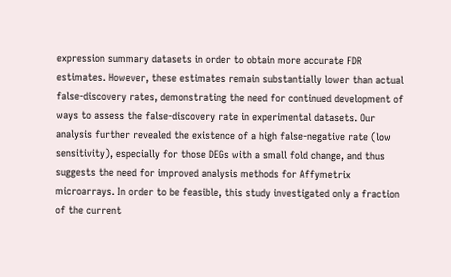expression summary datasets in order to obtain more accurate FDR estimates. However, these estimates remain substantially lower than actual false-discovery rates, demonstrating the need for continued development of ways to assess the false-discovery rate in experimental datasets. Our analysis further revealed the existence of a high false-negative rate (low sensitivity), especially for those DEGs with a small fold change, and thus suggests the need for improved analysis methods for Affymetrix microarrays. In order to be feasible, this study investigated only a fraction of the current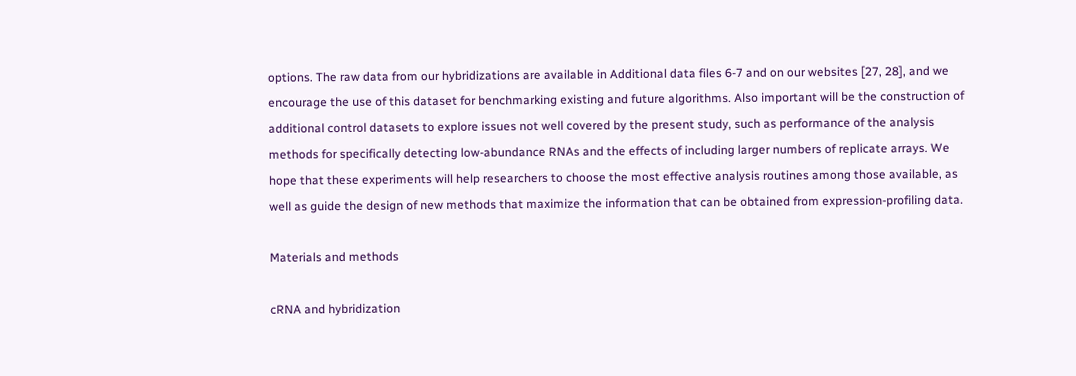options. The raw data from our hybridizations are available in Additional data files 6-7 and on our websites [27, 28], and we encourage the use of this dataset for benchmarking existing and future algorithms. Also important will be the construction of additional control datasets to explore issues not well covered by the present study, such as performance of the analysis methods for specifically detecting low-abundance RNAs and the effects of including larger numbers of replicate arrays. We hope that these experiments will help researchers to choose the most effective analysis routines among those available, as well as guide the design of new methods that maximize the information that can be obtained from expression-profiling data.

Materials and methods

cRNA and hybridization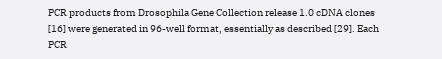PCR products from Drosophila Gene Collection release 1.0 cDNA clones [16] were generated in 96-well format, essentially as described [29]. Each PCR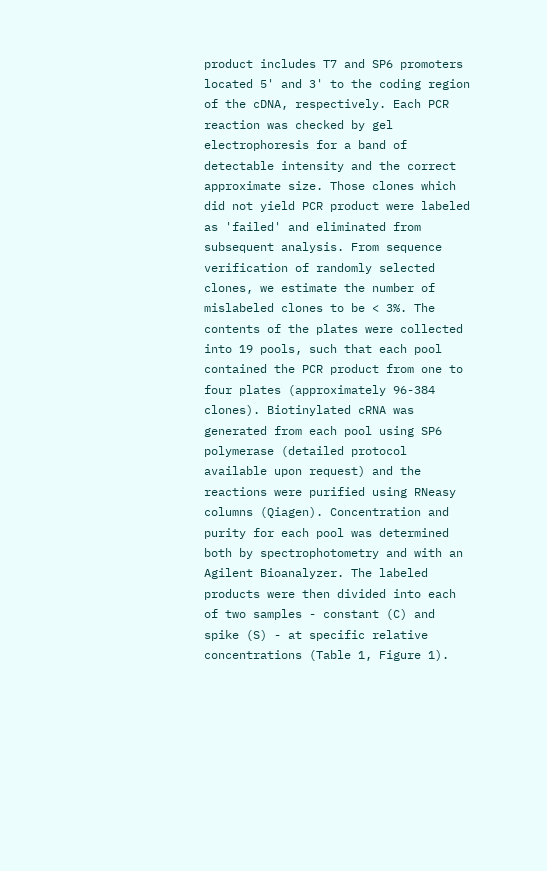product includes T7 and SP6 promoters located 5' and 3' to the coding region of the cDNA, respectively. Each PCR reaction was checked by gel electrophoresis for a band of detectable intensity and the correct approximate size. Those clones which did not yield PCR product were labeled as 'failed' and eliminated from subsequent analysis. From sequence verification of randomly selected clones, we estimate the number of mislabeled clones to be < 3%. The contents of the plates were collected into 19 pools, such that each pool contained the PCR product from one to four plates (approximately 96-384 clones). Biotinylated cRNA was generated from each pool using SP6 polymerase (detailed protocol available upon request) and the reactions were purified using RNeasy columns (Qiagen). Concentration and purity for each pool was determined both by spectrophotometry and with an Agilent Bioanalyzer. The labeled products were then divided into each of two samples - constant (C) and spike (S) - at specific relative concentrations (Table 1, Figure 1).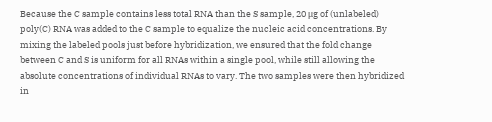Because the C sample contains less total RNA than the S sample, 20 μg of (unlabeled) poly(C) RNA was added to the C sample to equalize the nucleic acid concentrations. By mixing the labeled pools just before hybridization, we ensured that the fold change between C and S is uniform for all RNAs within a single pool, while still allowing the absolute concentrations of individual RNAs to vary. The two samples were then hybridized in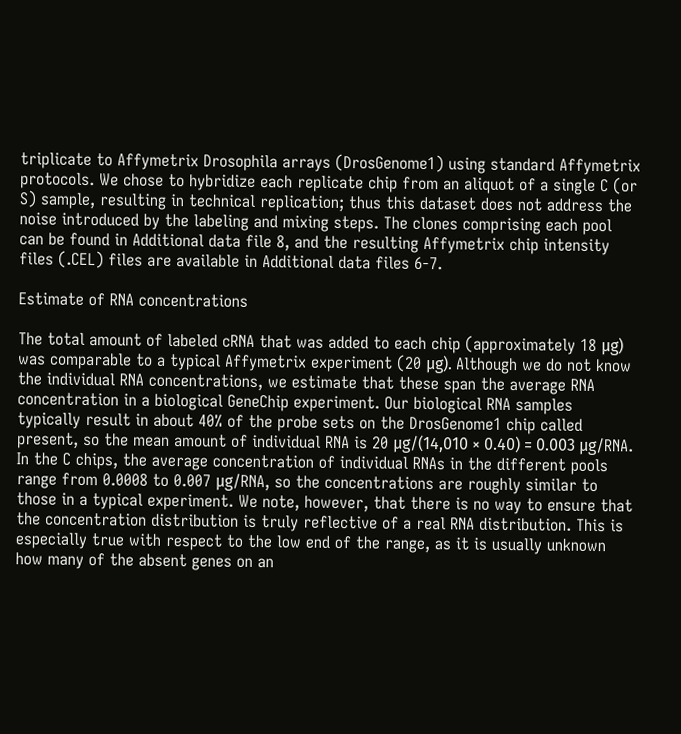triplicate to Affymetrix Drosophila arrays (DrosGenome1) using standard Affymetrix protocols. We chose to hybridize each replicate chip from an aliquot of a single C (or S) sample, resulting in technical replication; thus this dataset does not address the noise introduced by the labeling and mixing steps. The clones comprising each pool can be found in Additional data file 8, and the resulting Affymetrix chip intensity files (.CEL) files are available in Additional data files 6-7.

Estimate of RNA concentrations

The total amount of labeled cRNA that was added to each chip (approximately 18 μg) was comparable to a typical Affymetrix experiment (20 μg). Although we do not know the individual RNA concentrations, we estimate that these span the average RNA concentration in a biological GeneChip experiment. Our biological RNA samples typically result in about 40% of the probe sets on the DrosGenome1 chip called present, so the mean amount of individual RNA is 20 μg/(14,010 × 0.40) = 0.003 μg/RNA. In the C chips, the average concentration of individual RNAs in the different pools range from 0.0008 to 0.007 μg/RNA, so the concentrations are roughly similar to those in a typical experiment. We note, however, that there is no way to ensure that the concentration distribution is truly reflective of a real RNA distribution. This is especially true with respect to the low end of the range, as it is usually unknown how many of the absent genes on an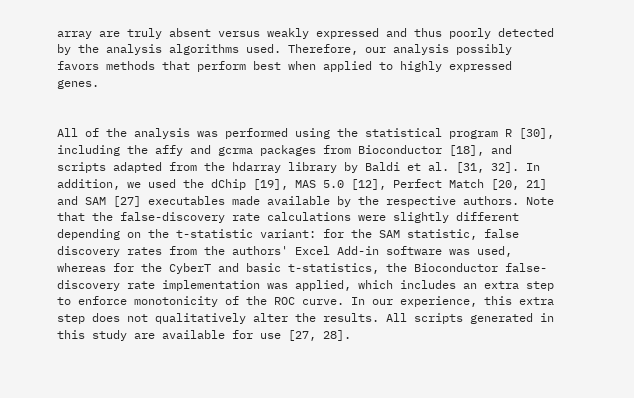array are truly absent versus weakly expressed and thus poorly detected by the analysis algorithms used. Therefore, our analysis possibly favors methods that perform best when applied to highly expressed genes.


All of the analysis was performed using the statistical program R [30], including the affy and gcrma packages from Bioconductor [18], and scripts adapted from the hdarray library by Baldi et al. [31, 32]. In addition, we used the dChip [19], MAS 5.0 [12], Perfect Match [20, 21] and SAM [27] executables made available by the respective authors. Note that the false-discovery rate calculations were slightly different depending on the t-statistic variant: for the SAM statistic, false discovery rates from the authors' Excel Add-in software was used, whereas for the CyberT and basic t-statistics, the Bioconductor false-discovery rate implementation was applied, which includes an extra step to enforce monotonicity of the ROC curve. In our experience, this extra step does not qualitatively alter the results. All scripts generated in this study are available for use [27, 28].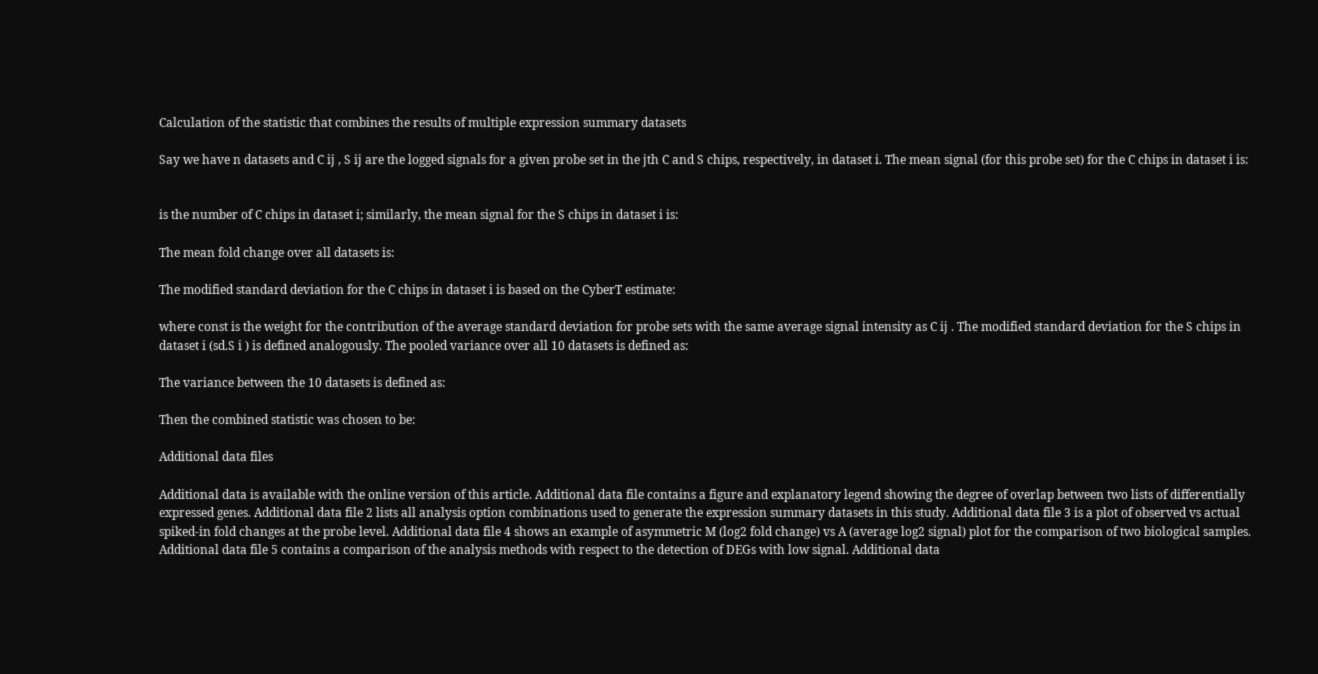Calculation of the statistic that combines the results of multiple expression summary datasets

Say we have n datasets and C ij , S ij are the logged signals for a given probe set in the jth C and S chips, respectively, in dataset i. The mean signal (for this probe set) for the C chips in dataset i is:


is the number of C chips in dataset i; similarly, the mean signal for the S chips in dataset i is:

The mean fold change over all datasets is:

The modified standard deviation for the C chips in dataset i is based on the CyberT estimate:

where const is the weight for the contribution of the average standard deviation for probe sets with the same average signal intensity as C ij . The modified standard deviation for the S chips in dataset i (sd.S i ) is defined analogously. The pooled variance over all 10 datasets is defined as:

The variance between the 10 datasets is defined as:

Then the combined statistic was chosen to be:

Additional data files

Additional data is available with the online version of this article. Additional data file contains a figure and explanatory legend showing the degree of overlap between two lists of differentially expressed genes. Additional data file 2 lists all analysis option combinations used to generate the expression summary datasets in this study. Additional data file 3 is a plot of observed vs actual spiked-in fold changes at the probe level. Additional data file 4 shows an example of asymmetric M (log2 fold change) vs A (average log2 signal) plot for the comparison of two biological samples. Additional data file 5 contains a comparison of the analysis methods with respect to the detection of DEGs with low signal. Additional data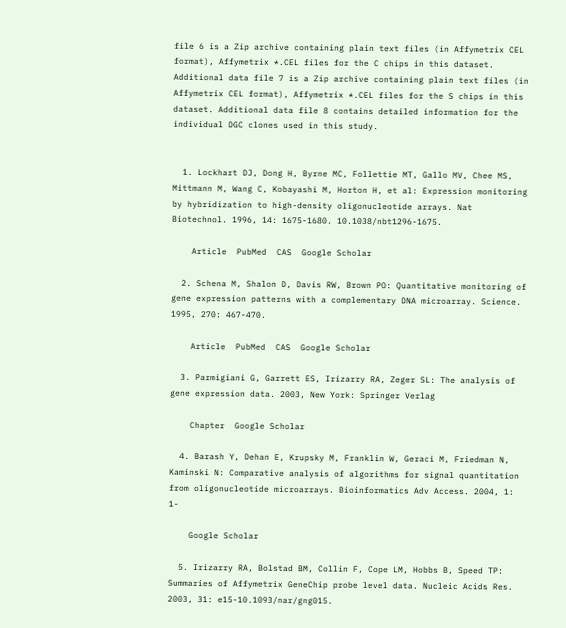file 6 is a Zip archive containing plain text files (in Affymetrix CEL format), Affymetrix *.CEL files for the C chips in this dataset. Additional data file 7 is a Zip archive containing plain text files (in Affymetrix CEL format), Affymetrix *.CEL files for the S chips in this dataset. Additional data file 8 contains detailed information for the individual DGC clones used in this study.


  1. Lockhart DJ, Dong H, Byrne MC, Follettie MT, Gallo MV, Chee MS, Mittmann M, Wang C, Kobayashi M, Horton H, et al: Expression monitoring by hybridization to high-density oligonucleotide arrays. Nat Biotechnol. 1996, 14: 1675-1680. 10.1038/nbt1296-1675.

    Article  PubMed  CAS  Google Scholar

  2. Schena M, Shalon D, Davis RW, Brown PO: Quantitative monitoring of gene expression patterns with a complementary DNA microarray. Science. 1995, 270: 467-470.

    Article  PubMed  CAS  Google Scholar

  3. Parmigiani G, Garrett ES, Irizarry RA, Zeger SL: The analysis of gene expression data. 2003, New York: Springer Verlag

    Chapter  Google Scholar

  4. Barash Y, Dehan E, Krupsky M, Franklin W, Geraci M, Friedman N, Kaminski N: Comparative analysis of algorithms for signal quantitation from oligonucleotide microarrays. Bioinformatics Adv Access. 2004, 1: 1-

    Google Scholar

  5. Irizarry RA, Bolstad BM, Collin F, Cope LM, Hobbs B, Speed TP: Summaries of Affymetrix GeneChip probe level data. Nucleic Acids Res. 2003, 31: e15-10.1093/nar/gng015.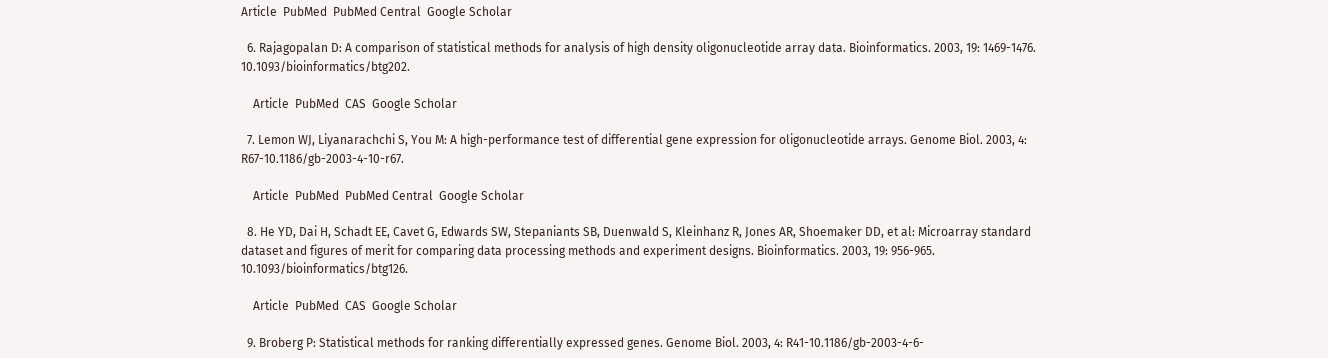Article  PubMed  PubMed Central  Google Scholar

  6. Rajagopalan D: A comparison of statistical methods for analysis of high density oligonucleotide array data. Bioinformatics. 2003, 19: 1469-1476. 10.1093/bioinformatics/btg202.

    Article  PubMed  CAS  Google Scholar

  7. Lemon WJ, Liyanarachchi S, You M: A high-performance test of differential gene expression for oligonucleotide arrays. Genome Biol. 2003, 4: R67-10.1186/gb-2003-4-10-r67.

    Article  PubMed  PubMed Central  Google Scholar

  8. He YD, Dai H, Schadt EE, Cavet G, Edwards SW, Stepaniants SB, Duenwald S, Kleinhanz R, Jones AR, Shoemaker DD, et al: Microarray standard dataset and figures of merit for comparing data processing methods and experiment designs. Bioinformatics. 2003, 19: 956-965. 10.1093/bioinformatics/btg126.

    Article  PubMed  CAS  Google Scholar

  9. Broberg P: Statistical methods for ranking differentially expressed genes. Genome Biol. 2003, 4: R41-10.1186/gb-2003-4-6-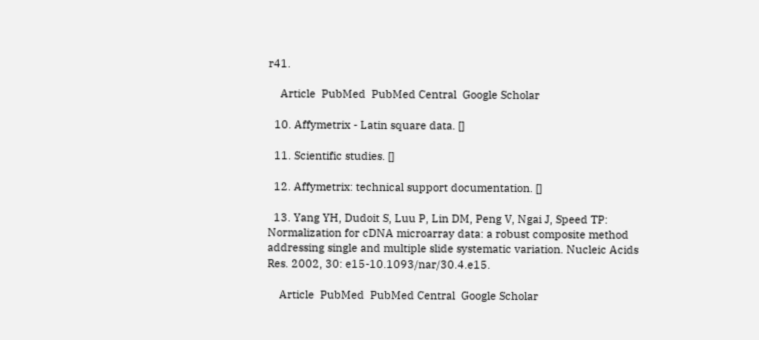r41.

    Article  PubMed  PubMed Central  Google Scholar

  10. Affymetrix - Latin square data. []

  11. Scientific studies. []

  12. Affymetrix: technical support documentation. []

  13. Yang YH, Dudoit S, Luu P, Lin DM, Peng V, Ngai J, Speed TP: Normalization for cDNA microarray data: a robust composite method addressing single and multiple slide systematic variation. Nucleic Acids Res. 2002, 30: e15-10.1093/nar/30.4.e15.

    Article  PubMed  PubMed Central  Google Scholar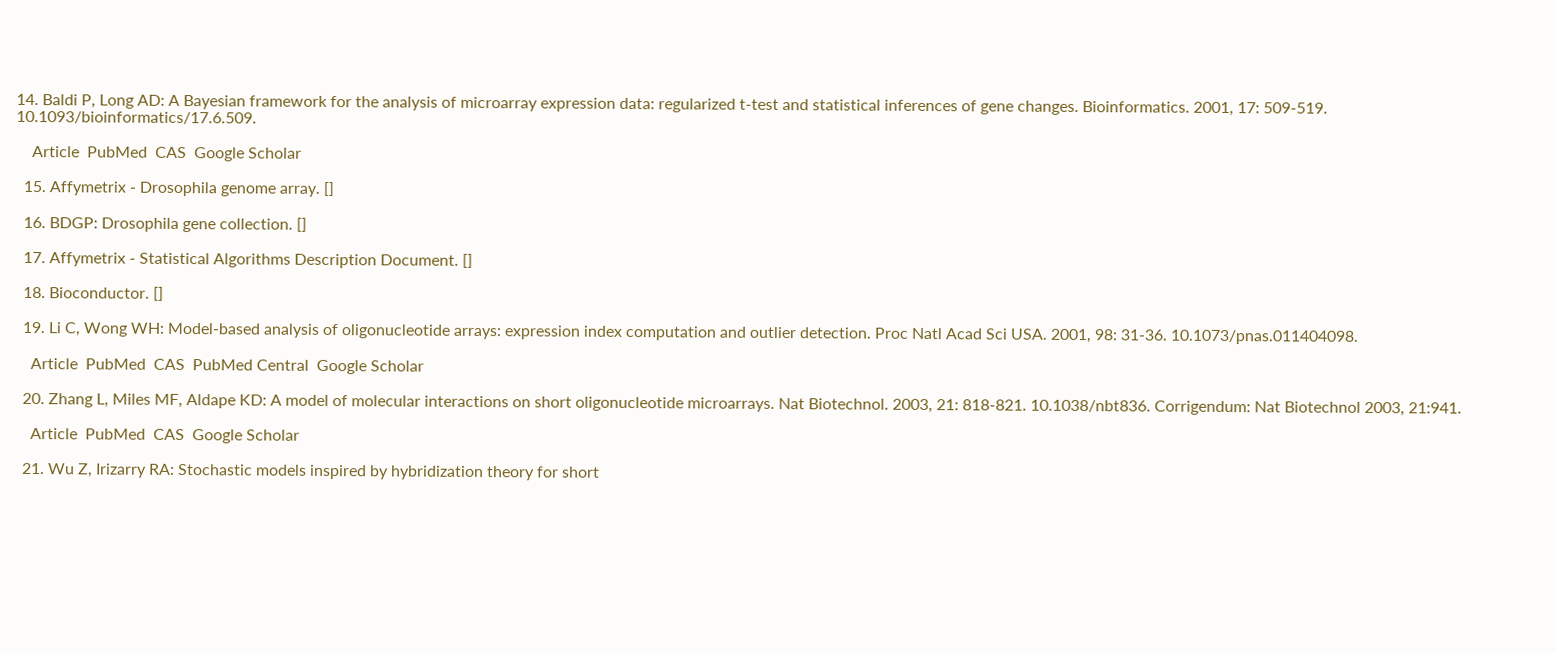14. Baldi P, Long AD: A Bayesian framework for the analysis of microarray expression data: regularized t-test and statistical inferences of gene changes. Bioinformatics. 2001, 17: 509-519. 10.1093/bioinformatics/17.6.509.

    Article  PubMed  CAS  Google Scholar

  15. Affymetrix - Drosophila genome array. []

  16. BDGP: Drosophila gene collection. []

  17. Affymetrix - Statistical Algorithms Description Document. []

  18. Bioconductor. []

  19. Li C, Wong WH: Model-based analysis of oligonucleotide arrays: expression index computation and outlier detection. Proc Natl Acad Sci USA. 2001, 98: 31-36. 10.1073/pnas.011404098.

    Article  PubMed  CAS  PubMed Central  Google Scholar

  20. Zhang L, Miles MF, Aldape KD: A model of molecular interactions on short oligonucleotide microarrays. Nat Biotechnol. 2003, 21: 818-821. 10.1038/nbt836. Corrigendum: Nat Biotechnol 2003, 21:941.

    Article  PubMed  CAS  Google Scholar

  21. Wu Z, Irizarry RA: Stochastic models inspired by hybridization theory for short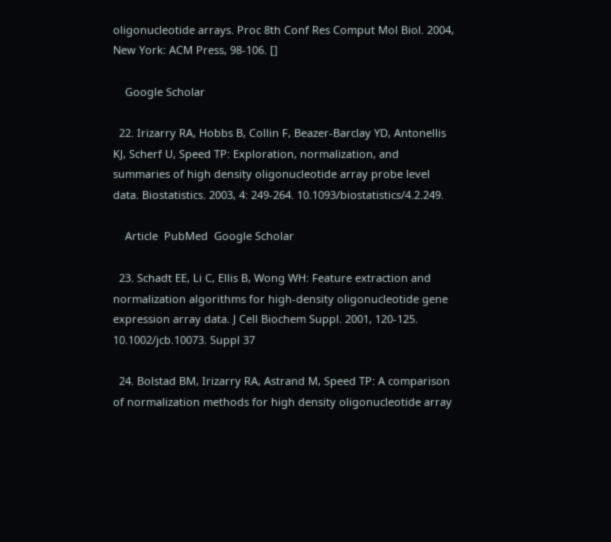oligonucleotide arrays. Proc 8th Conf Res Comput Mol Biol. 2004, New York: ACM Press, 98-106. []

    Google Scholar

  22. Irizarry RA, Hobbs B, Collin F, Beazer-Barclay YD, Antonellis KJ, Scherf U, Speed TP: Exploration, normalization, and summaries of high density oligonucleotide array probe level data. Biostatistics. 2003, 4: 249-264. 10.1093/biostatistics/4.2.249.

    Article  PubMed  Google Scholar

  23. Schadt EE, Li C, Ellis B, Wong WH: Feature extraction and normalization algorithms for high-density oligonucleotide gene expression array data. J Cell Biochem Suppl. 2001, 120-125. 10.1002/jcb.10073. Suppl 37

  24. Bolstad BM, Irizarry RA, Astrand M, Speed TP: A comparison of normalization methods for high density oligonucleotide array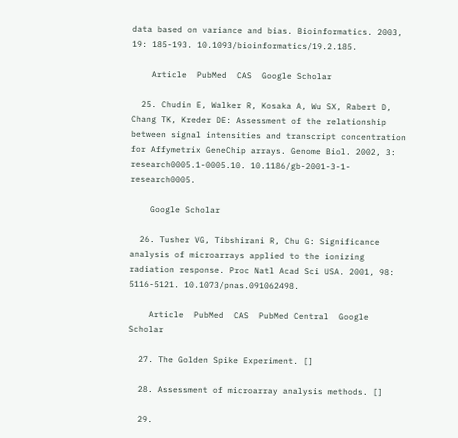data based on variance and bias. Bioinformatics. 2003, 19: 185-193. 10.1093/bioinformatics/19.2.185.

    Article  PubMed  CAS  Google Scholar

  25. Chudin E, Walker R, Kosaka A, Wu SX, Rabert D, Chang TK, Kreder DE: Assessment of the relationship between signal intensities and transcript concentration for Affymetrix GeneChip arrays. Genome Biol. 2002, 3: research0005.1-0005.10. 10.1186/gb-2001-3-1-research0005.

    Google Scholar

  26. Tusher VG, Tibshirani R, Chu G: Significance analysis of microarrays applied to the ionizing radiation response. Proc Natl Acad Sci USA. 2001, 98: 5116-5121. 10.1073/pnas.091062498.

    Article  PubMed  CAS  PubMed Central  Google Scholar

  27. The Golden Spike Experiment. []

  28. Assessment of microarray analysis methods. []

  29.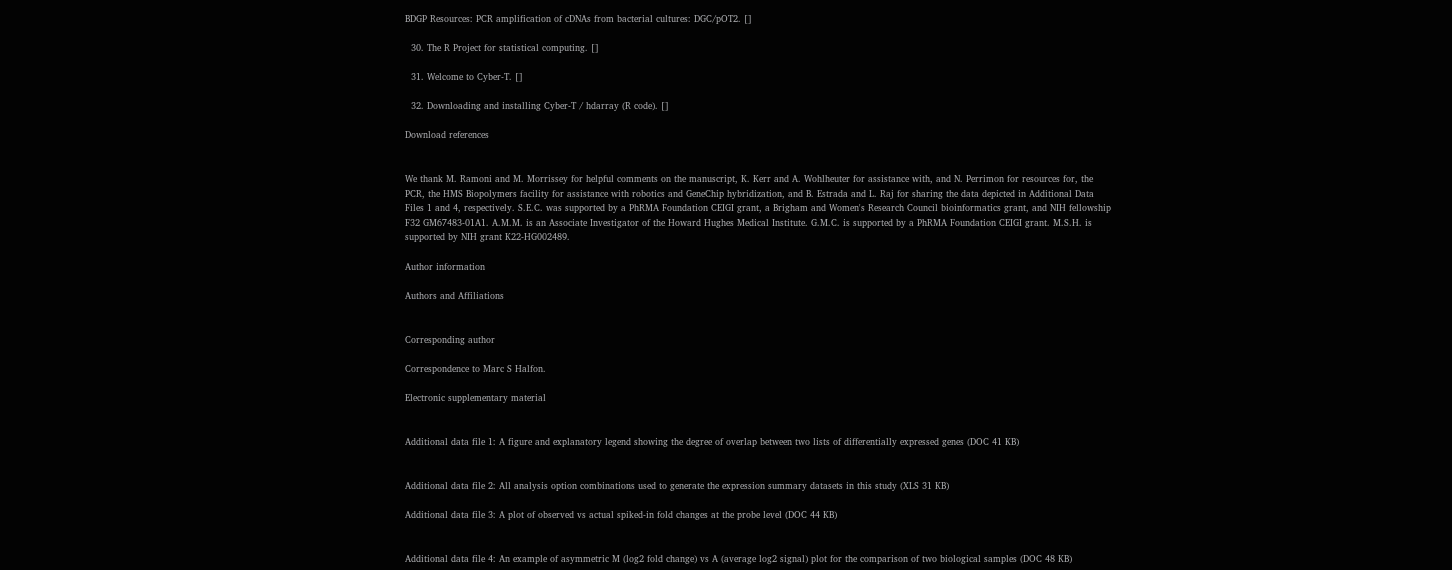BDGP Resources: PCR amplification of cDNAs from bacterial cultures: DGC/pOT2. []

  30. The R Project for statistical computing. []

  31. Welcome to Cyber-T. []

  32. Downloading and installing Cyber-T / hdarray (R code). []

Download references


We thank M. Ramoni and M. Morrissey for helpful comments on the manuscript, K. Kerr and A. Wohlheuter for assistance with, and N. Perrimon for resources for, the PCR, the HMS Biopolymers facility for assistance with robotics and GeneChip hybridization, and B. Estrada and L. Raj for sharing the data depicted in Additional Data Files 1 and 4, respectively. S.E.C. was supported by a PhRMA Foundation CEIGI grant, a Brigham and Women's Research Council bioinformatics grant, and NIH fellowship F32 GM67483-01A1. A.M.M. is an Associate Investigator of the Howard Hughes Medical Institute. G.M.C. is supported by a PhRMA Foundation CEIGI grant. M.S.H. is supported by NIH grant K22-HG002489.

Author information

Authors and Affiliations


Corresponding author

Correspondence to Marc S Halfon.

Electronic supplementary material


Additional data file 1: A figure and explanatory legend showing the degree of overlap between two lists of differentially expressed genes (DOC 41 KB)


Additional data file 2: All analysis option combinations used to generate the expression summary datasets in this study (XLS 31 KB)

Additional data file 3: A plot of observed vs actual spiked-in fold changes at the probe level (DOC 44 KB)


Additional data file 4: An example of asymmetric M (log2 fold change) vs A (average log2 signal) plot for the comparison of two biological samples (DOC 48 KB)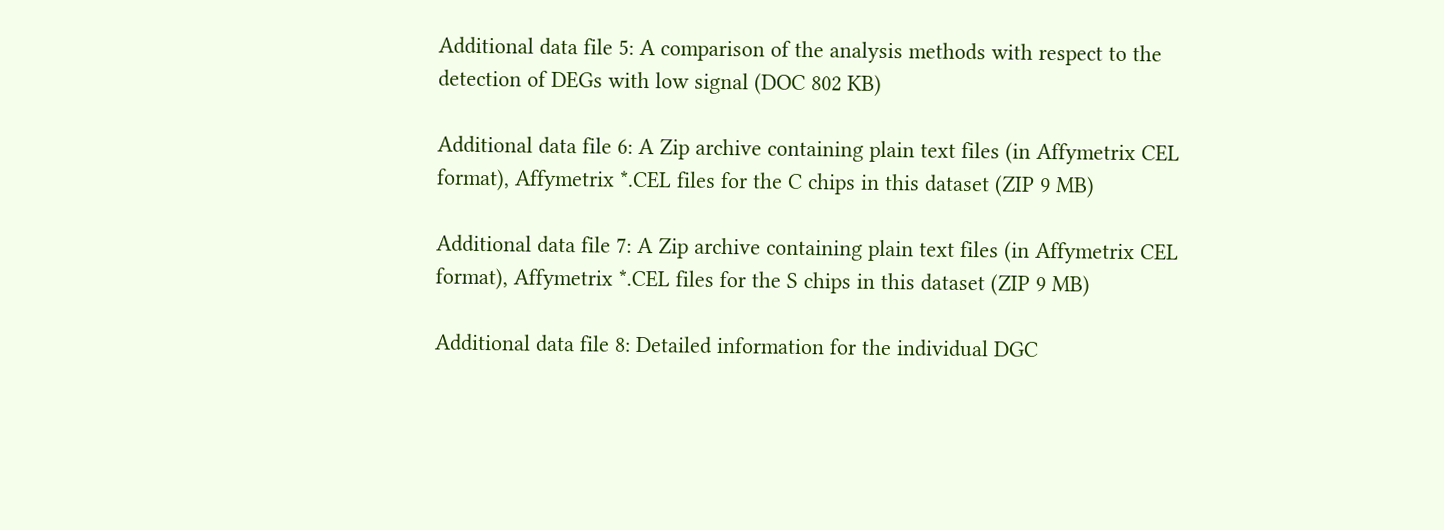Additional data file 5: A comparison of the analysis methods with respect to the detection of DEGs with low signal (DOC 802 KB)

Additional data file 6: A Zip archive containing plain text files (in Affymetrix CEL format), Affymetrix *.CEL files for the C chips in this dataset (ZIP 9 MB)

Additional data file 7: A Zip archive containing plain text files (in Affymetrix CEL format), Affymetrix *.CEL files for the S chips in this dataset (ZIP 9 MB)

Additional data file 8: Detailed information for the individual DGC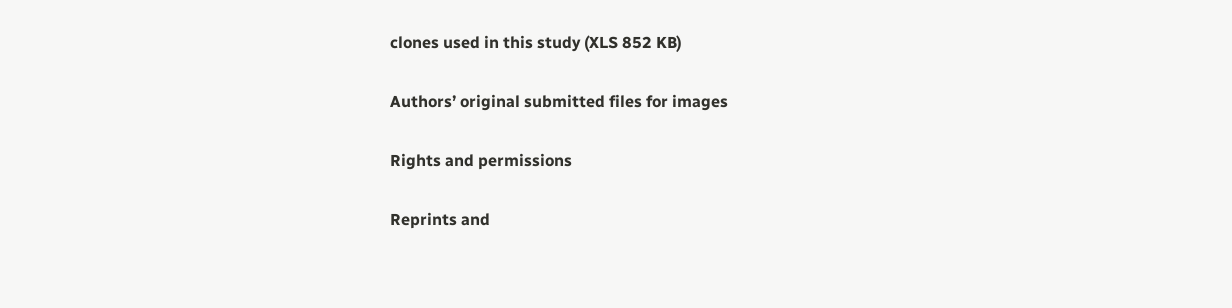clones used in this study (XLS 852 KB)

Authors’ original submitted files for images

Rights and permissions

Reprints and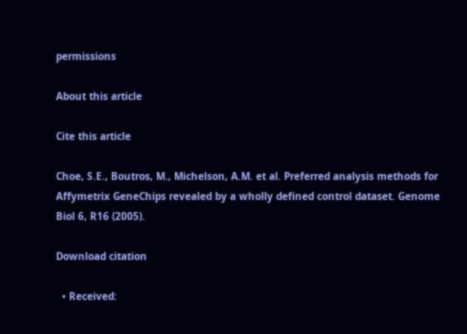permissions

About this article

Cite this article

Choe, S.E., Boutros, M., Michelson, A.M. et al. Preferred analysis methods for Affymetrix GeneChips revealed by a wholly defined control dataset. Genome Biol 6, R16 (2005).

Download citation

  • Received: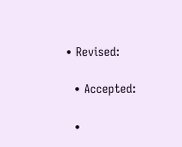• Revised:

  • Accepted:

  •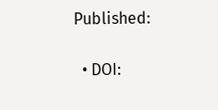Published:

  • DOI: